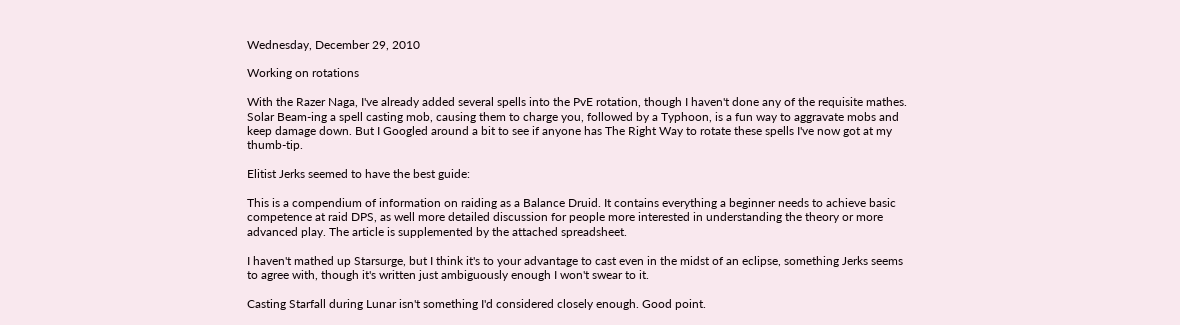Wednesday, December 29, 2010

Working on rotations

With the Razer Naga, I've already added several spells into the PvE rotation, though I haven't done any of the requisite mathes. Solar Beam-ing a spell casting mob, causing them to charge you, followed by a Typhoon, is a fun way to aggravate mobs and keep damage down. But I Googled around a bit to see if anyone has The Right Way to rotate these spells I've now got at my thumb-tip.

Elitist Jerks seemed to have the best guide:

This is a compendium of information on raiding as a Balance Druid. It contains everything a beginner needs to achieve basic competence at raid DPS, as well more detailed discussion for people more interested in understanding the theory or more advanced play. The article is supplemented by the attached spreadsheet.

I haven't mathed up Starsurge, but I think it's to your advantage to cast even in the midst of an eclipse, something Jerks seems to agree with, though it's written just ambiguously enough I won't swear to it.

Casting Starfall during Lunar isn't something I'd considered closely enough. Good point.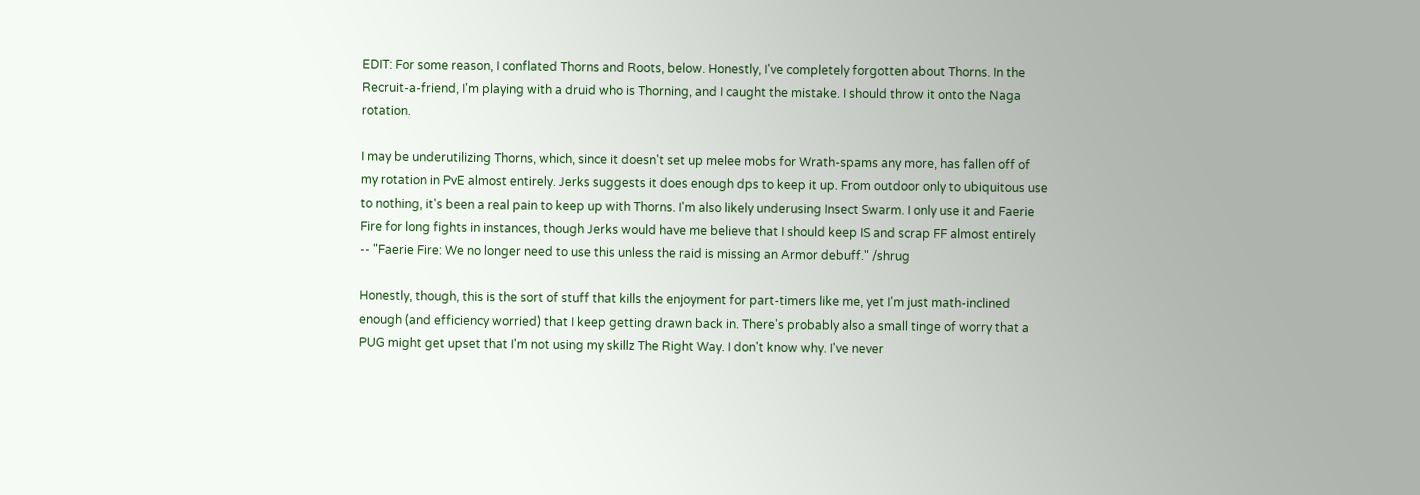EDIT: For some reason, I conflated Thorns and Roots, below. Honestly, I've completely forgotten about Thorns. In the Recruit-a-friend, I'm playing with a druid who is Thorning, and I caught the mistake. I should throw it onto the Naga rotation.

I may be underutilizing Thorns, which, since it doesn't set up melee mobs for Wrath-spams any more, has fallen off of my rotation in PvE almost entirely. Jerks suggests it does enough dps to keep it up. From outdoor only to ubiquitous use to nothing, it's been a real pain to keep up with Thorns. I'm also likely underusing Insect Swarm. I only use it and Faerie Fire for long fights in instances, though Jerks would have me believe that I should keep IS and scrap FF almost entirely -- "Faerie Fire: We no longer need to use this unless the raid is missing an Armor debuff." /shrug

Honestly, though, this is the sort of stuff that kills the enjoyment for part-timers like me, yet I'm just math-inclined enough (and efficiency worried) that I keep getting drawn back in. There's probably also a small tinge of worry that a PUG might get upset that I'm not using my skillz The Right Way. I don't know why. I've never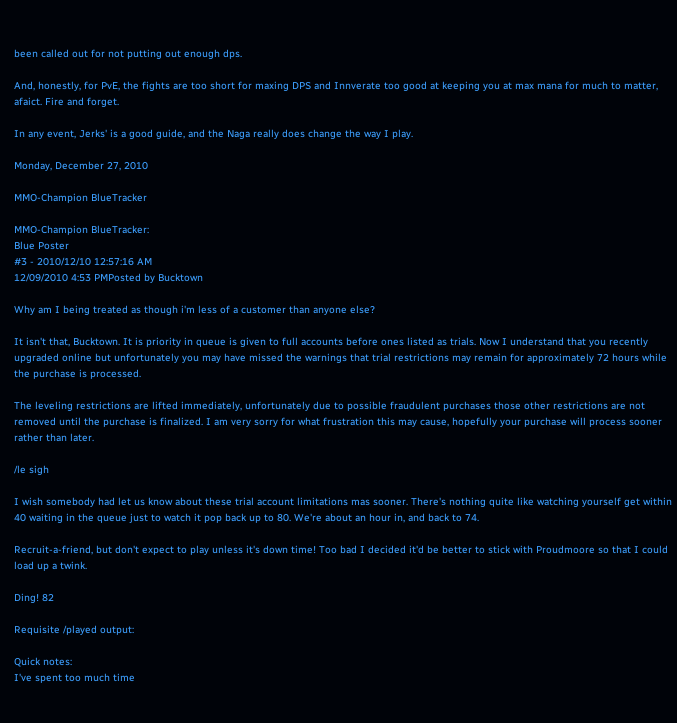been called out for not putting out enough dps.

And, honestly, for PvE, the fights are too short for maxing DPS and Innverate too good at keeping you at max mana for much to matter, afaict. Fire and forget.

In any event, Jerks' is a good guide, and the Naga really does change the way I play.

Monday, December 27, 2010

MMO-Champion BlueTracker

MMO-Champion BlueTracker:
Blue Poster
#3 - 2010/12/10 12:57:16 AM
12/09/2010 4:53 PMPosted by Bucktown

Why am I being treated as though i'm less of a customer than anyone else?

It isn't that, Bucktown. It is priority in queue is given to full accounts before ones listed as trials. Now I understand that you recently upgraded online but unfortunately you may have missed the warnings that trial restrictions may remain for approximately 72 hours while the purchase is processed.

The leveling restrictions are lifted immediately, unfortunately due to possible fraudulent purchases those other restrictions are not removed until the purchase is finalized. I am very sorry for what frustration this may cause, hopefully your purchase will process sooner rather than later.

/le sigh

I wish somebody had let us know about these trial account limitations mas sooner. There's nothing quite like watching yourself get within 40 waiting in the queue just to watch it pop back up to 80. We're about an hour in, and back to 74.

Recruit-a-friend, but don't expect to play unless it's down time! Too bad I decided it'd be better to stick with Proudmoore so that I could load up a twink.

Ding! 82

Requisite /played output:

Quick notes:
I've spent too much time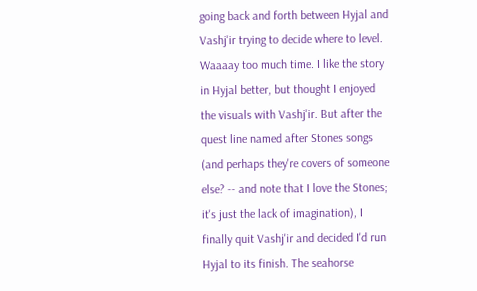going back and forth between Hyjal and Vashj'ir trying to decide where to level. Waaaay too much time. I like the story in Hyjal better, but thought I enjoyed the visuals with Vashj'ir. But after the quest line named after Stones songs (and perhaps they're covers of someone else? -- and note that I love the Stones; it's just the lack of imagination), I finally quit Vashj'ir and decided I'd run Hyjal to its finish. The seahorse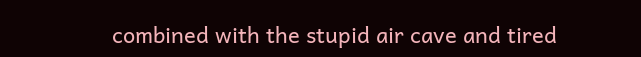combined with the stupid air cave and tired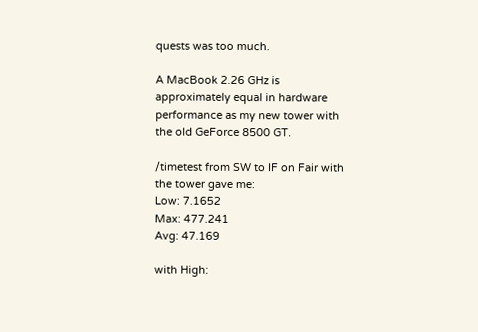quests was too much.

A MacBook 2.26 GHz is approximately equal in hardware performance as my new tower with the old GeForce 8500 GT.

/timetest from SW to IF on Fair with the tower gave me:
Low: 7.1652
Max: 477.241
Avg: 47.169

with High: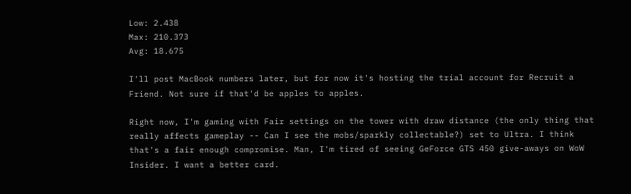Low: 2.438
Max: 210.373
Avg: 18.675

I'll post MacBook numbers later, but for now it's hosting the trial account for Recruit a Friend. Not sure if that'd be apples to apples.

Right now, I'm gaming with Fair settings on the tower with draw distance (the only thing that really affects gameplay -- Can I see the mobs/sparkly collectable?) set to Ultra. I think that's a fair enough compromise. Man, I'm tired of seeing GeForce GTS 450 give-aways on WoW Insider. I want a better card.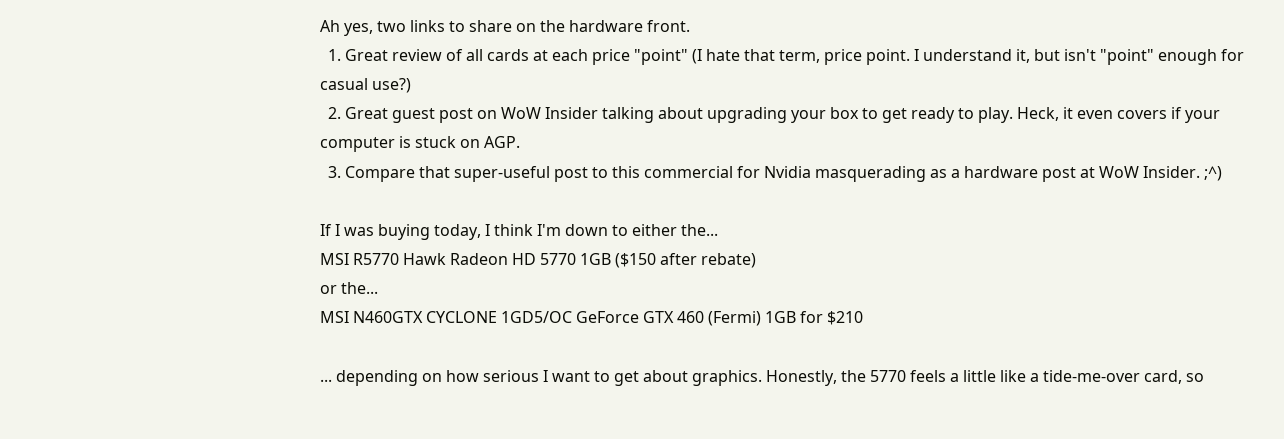Ah yes, two links to share on the hardware front.
  1. Great review of all cards at each price "point" (I hate that term, price point. I understand it, but isn't "point" enough for casual use?)
  2. Great guest post on WoW Insider talking about upgrading your box to get ready to play. Heck, it even covers if your computer is stuck on AGP.
  3. Compare that super-useful post to this commercial for Nvidia masquerading as a hardware post at WoW Insider. ;^)

If I was buying today, I think I'm down to either the...
MSI R5770 Hawk Radeon HD 5770 1GB ($150 after rebate)
or the...
MSI N460GTX CYCLONE 1GD5/OC GeForce GTX 460 (Fermi) 1GB for $210

... depending on how serious I want to get about graphics. Honestly, the 5770 feels a little like a tide-me-over card, so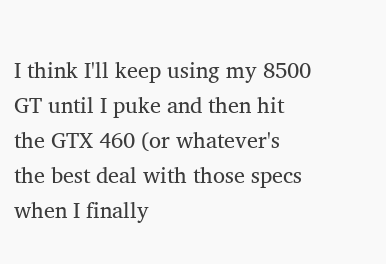I think I'll keep using my 8500 GT until I puke and then hit the GTX 460 (or whatever's the best deal with those specs when I finally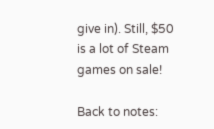give in). Still, $50 is a lot of Steam games on sale!

Back to notes: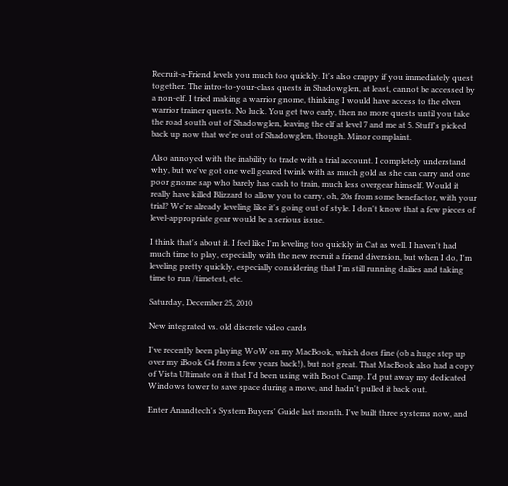Recruit-a-Friend levels you much too quickly. It's also crappy if you immediately quest together. The intro-to-your-class quests in Shadowglen, at least, cannot be accessed by a non-elf. I tried making a warrior gnome, thinking I would have access to the elven warrior trainer quests. No luck. You get two early, then no more quests until you take the road south out of Shadowglen, leaving the elf at level 7 and me at 5. Stuff's picked back up now that we're out of Shadowglen, though. Minor complaint.

Also annoyed with the inability to trade with a trial account. I completely understand why, but we've got one well geared twink with as much gold as she can carry and one poor gnome sap who barely has cash to train, much less overgear himself. Would it really have killed Blizzard to allow you to carry, oh, 20s from some benefactor, with your trial? We're already leveling like it's going out of style. I don't know that a few pieces of level-appropriate gear would be a serious issue.

I think that's about it. I feel like I'm leveling too quickly in Cat as well. I haven't had much time to play, especially with the new recruit a friend diversion, but when I do, I'm leveling pretty quickly, especially considering that I'm still running dailies and taking time to run /timetest, etc.

Saturday, December 25, 2010

New integrated vs. old discrete video cards

I've recently been playing WoW on my MacBook, which does fine (ob a huge step up over my iBook G4 from a few years back!), but not great. That MacBook also had a copy of Vista Ultimate on it that I'd been using with Boot Camp. I'd put away my dedicated Windows tower to save space during a move, and hadn't pulled it back out.

Enter Anandtech's System Buyers' Guide last month. I've built three systems now, and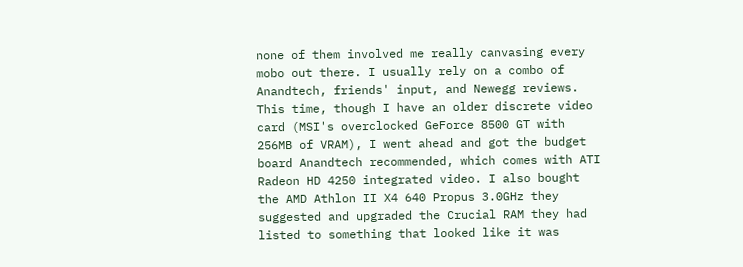none of them involved me really canvasing every mobo out there. I usually rely on a combo of Anandtech, friends' input, and Newegg reviews. This time, though I have an older discrete video card (MSI's overclocked GeForce 8500 GT with 256MB of VRAM), I went ahead and got the budget board Anandtech recommended, which comes with ATI Radeon HD 4250 integrated video. I also bought the AMD Athlon II X4 640 Propus 3.0GHz they suggested and upgraded the Crucial RAM they had listed to something that looked like it was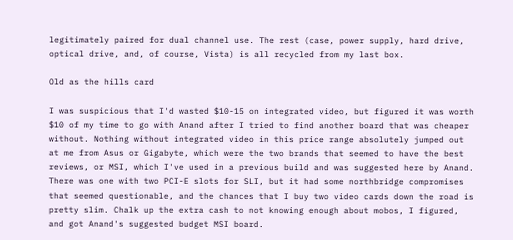legitimately paired for dual channel use. The rest (case, power supply, hard drive, optical drive, and, of course, Vista) is all recycled from my last box.

Old as the hills card

I was suspicious that I'd wasted $10-15 on integrated video, but figured it was worth $10 of my time to go with Anand after I tried to find another board that was cheaper without. Nothing without integrated video in this price range absolutely jumped out at me from Asus or Gigabyte, which were the two brands that seemed to have the best reviews, or MSI, which I've used in a previous build and was suggested here by Anand. There was one with two PCI-E slots for SLI, but it had some northbridge compromises that seemed questionable, and the chances that I buy two video cards down the road is pretty slim. Chalk up the extra cash to not knowing enough about mobos, I figured, and got Anand's suggested budget MSI board.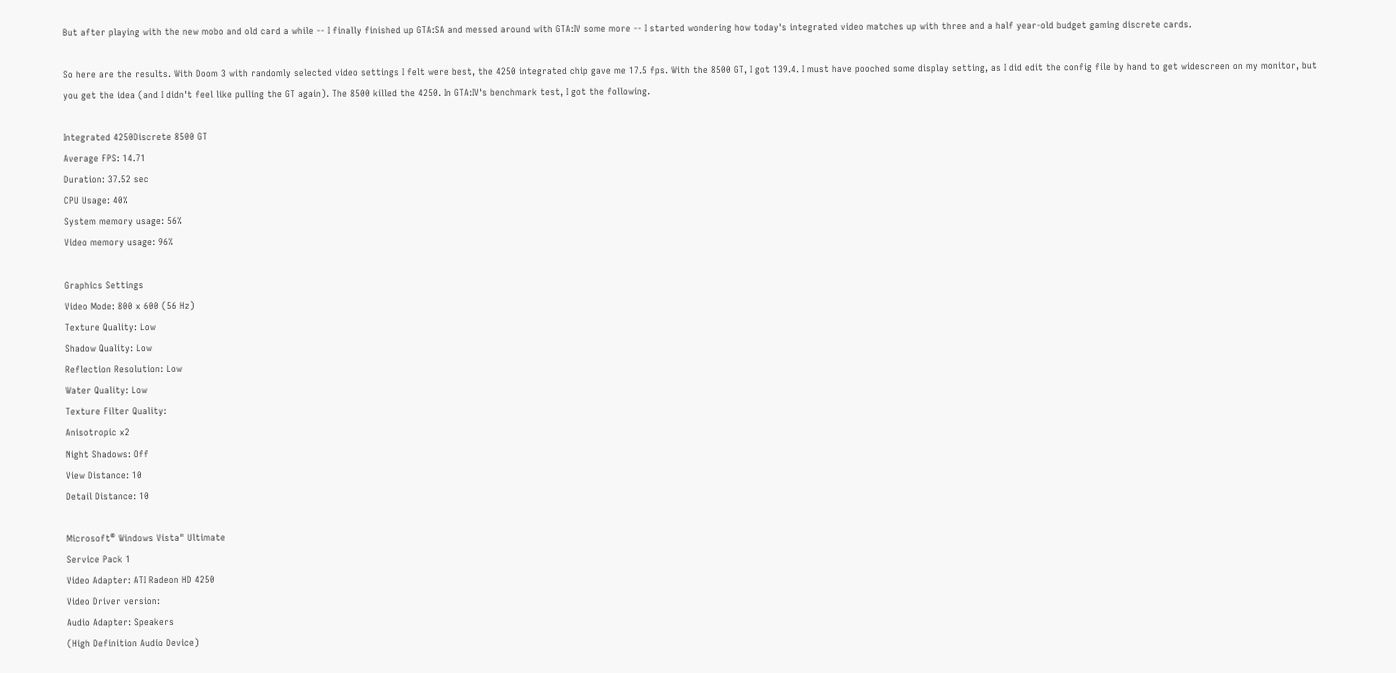But after playing with the new mobo and old card a while -- I finally finished up GTA:SA and messed around with GTA:IV some more -- I started wondering how today's integrated video matches up with three and a half year-old budget gaming discrete cards.

So here are the results. With Doom 3 with randomly selected video settings I felt were best, the 4250 integrated chip gave me 17.5 fps. With the 8500 GT, I got 139.4. I must have pooched some display setting, as I did edit the config file by hand to get widescreen on my monitor, but you get the idea (and I didn't feel like pulling the GT again). The 8500 killed the 4250. In GTA:IV's benchmark test, I got the following.

Integrated 4250Discrete 8500 GT
Average FPS: 14.71
Duration: 37.52 sec
CPU Usage: 40%
System memory usage: 56%
Video memory usage: 96%

Graphics Settings
Video Mode: 800 x 600 (56 Hz)
Texture Quality: Low
Shadow Quality: Low
Reflection Resolution: Low
Water Quality: Low
Texture Filter Quality:
Anisotropic x2
Night Shadows: Off
View Distance: 10
Detail Distance: 10

Microsoft® Windows Vista" Ultimate
Service Pack 1
Video Adapter: ATI Radeon HD 4250
Video Driver version:
Audio Adapter: Speakers
(High Definition Audio Device)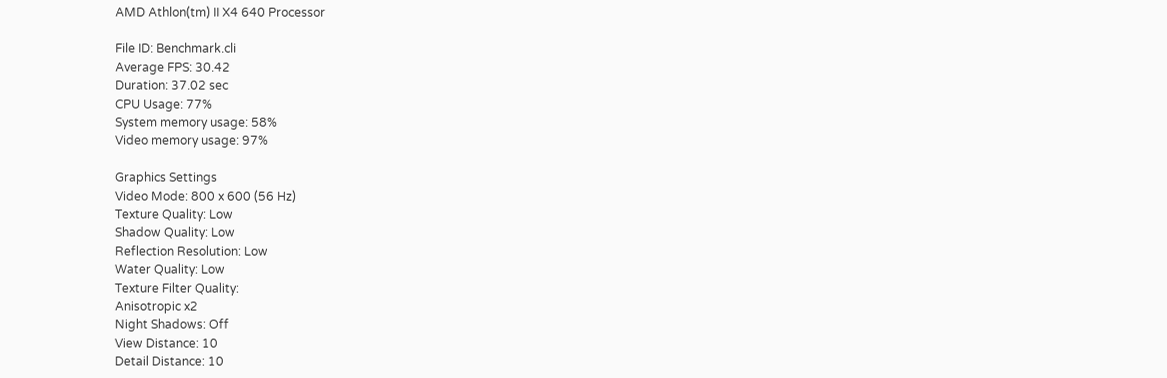AMD Athlon(tm) II X4 640 Processor

File ID: Benchmark.cli
Average FPS: 30.42
Duration: 37.02 sec
CPU Usage: 77%
System memory usage: 58%
Video memory usage: 97%

Graphics Settings
Video Mode: 800 x 600 (56 Hz)
Texture Quality: Low
Shadow Quality: Low
Reflection Resolution: Low
Water Quality: Low
Texture Filter Quality:
Anisotropic x2
Night Shadows: Off
View Distance: 10
Detail Distance: 10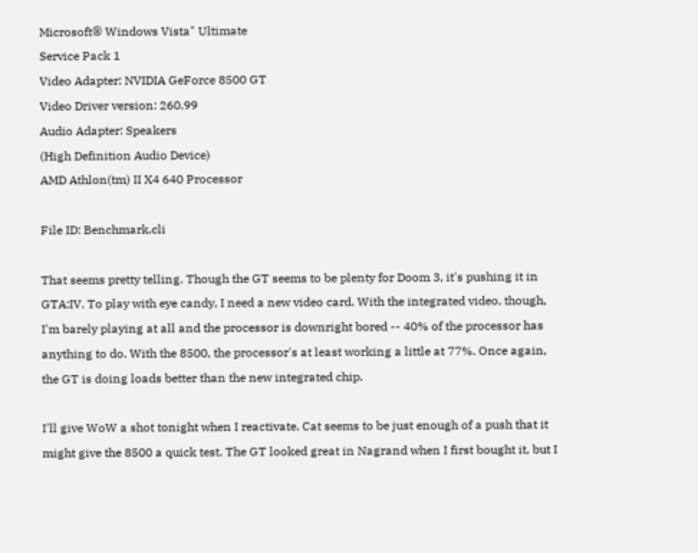Microsoft® Windows Vista" Ultimate
Service Pack 1
Video Adapter: NVIDIA GeForce 8500 GT
Video Driver version: 260.99
Audio Adapter: Speakers
(High Definition Audio Device)
AMD Athlon(tm) II X4 640 Processor

File ID: Benchmark.cli

That seems pretty telling. Though the GT seems to be plenty for Doom 3, it's pushing it in GTA:IV. To play with eye candy, I need a new video card. With the integrated video, though, I'm barely playing at all and the processor is downright bored -- 40% of the processor has anything to do. With the 8500, the processor's at least working a little at 77%. Once again, the GT is doing loads better than the new integrated chip.

I'll give WoW a shot tonight when I reactivate. Cat seems to be just enough of a push that it might give the 8500 a quick test. The GT looked great in Nagrand when I first bought it, but I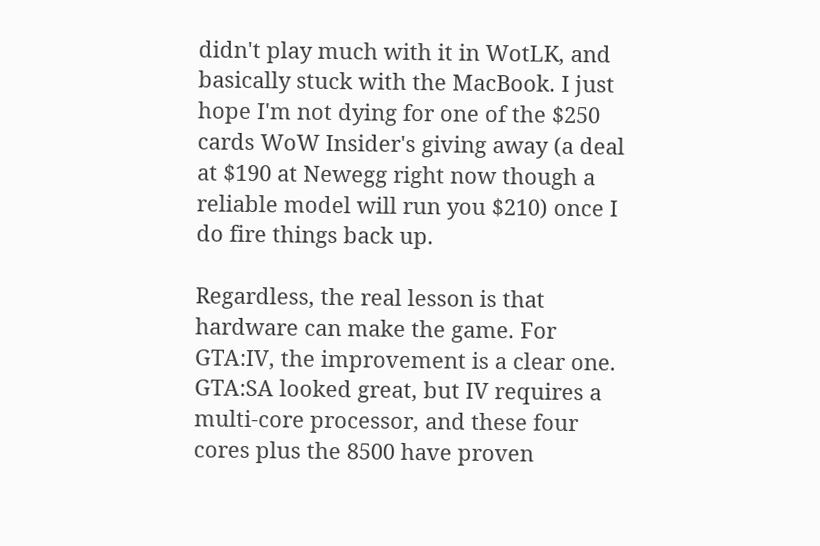didn't play much with it in WotLK, and basically stuck with the MacBook. I just hope I'm not dying for one of the $250 cards WoW Insider's giving away (a deal at $190 at Newegg right now though a reliable model will run you $210) once I do fire things back up.

Regardless, the real lesson is that hardware can make the game. For GTA:IV, the improvement is a clear one. GTA:SA looked great, but IV requires a multi-core processor, and these four cores plus the 8500 have proven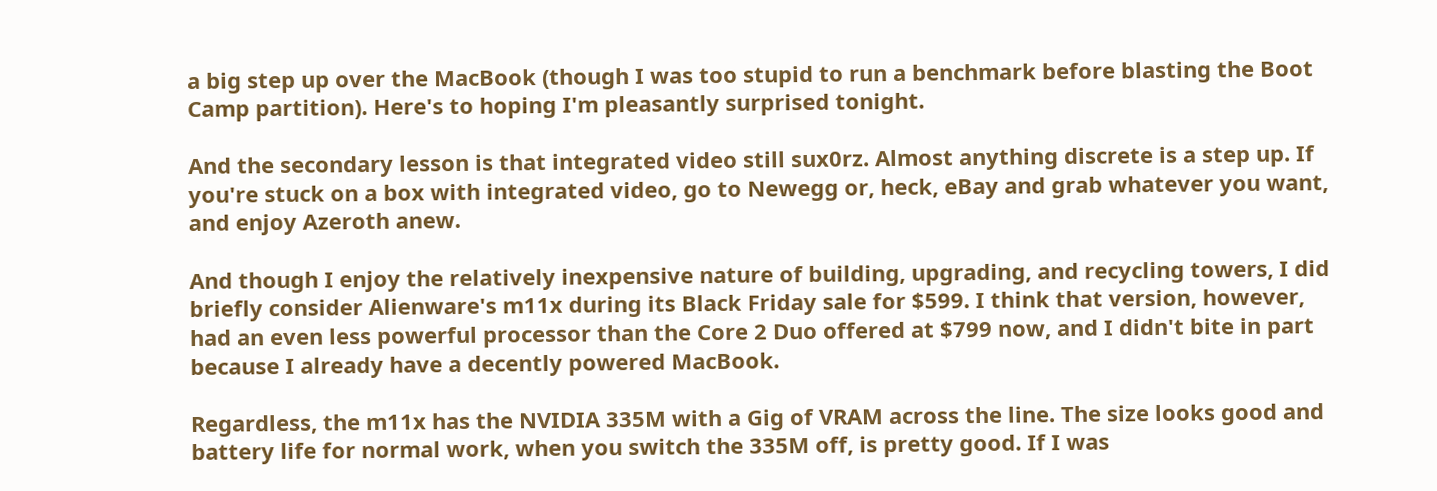a big step up over the MacBook (though I was too stupid to run a benchmark before blasting the Boot Camp partition). Here's to hoping I'm pleasantly surprised tonight.

And the secondary lesson is that integrated video still sux0rz. Almost anything discrete is a step up. If you're stuck on a box with integrated video, go to Newegg or, heck, eBay and grab whatever you want, and enjoy Azeroth anew.

And though I enjoy the relatively inexpensive nature of building, upgrading, and recycling towers, I did briefly consider Alienware's m11x during its Black Friday sale for $599. I think that version, however, had an even less powerful processor than the Core 2 Duo offered at $799 now, and I didn't bite in part because I already have a decently powered MacBook.

Regardless, the m11x has the NVIDIA 335M with a Gig of VRAM across the line. The size looks good and battery life for normal work, when you switch the 335M off, is pretty good. If I was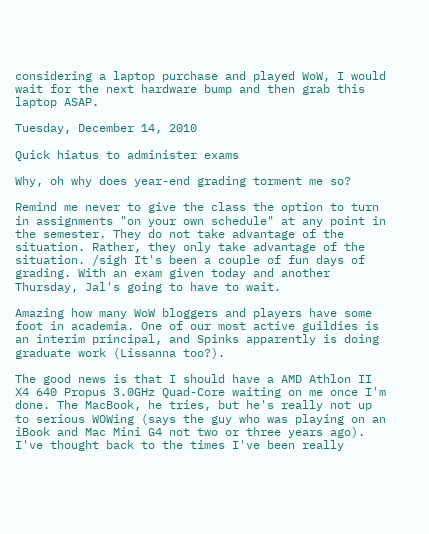considering a laptop purchase and played WoW, I would wait for the next hardware bump and then grab this laptop ASAP.

Tuesday, December 14, 2010

Quick hiatus to administer exams

Why, oh why does year-end grading torment me so?

Remind me never to give the class the option to turn in assignments "on your own schedule" at any point in the semester. They do not take advantage of the situation. Rather, they only take advantage of the situation. /sigh It's been a couple of fun days of grading. With an exam given today and another Thursday, Jal's going to have to wait.

Amazing how many WoW bloggers and players have some foot in academia. One of our most active guildies is an interim principal, and Spinks apparently is doing graduate work (Lissanna too?).

The good news is that I should have a AMD Athlon II X4 640 Propus 3.0GHz Quad-Core waiting on me once I'm done. The MacBook, he tries, but he's really not up to serious WOWing (says the guy who was playing on an iBook and Mac Mini G4 not two or three years ago). I've thought back to the times I've been really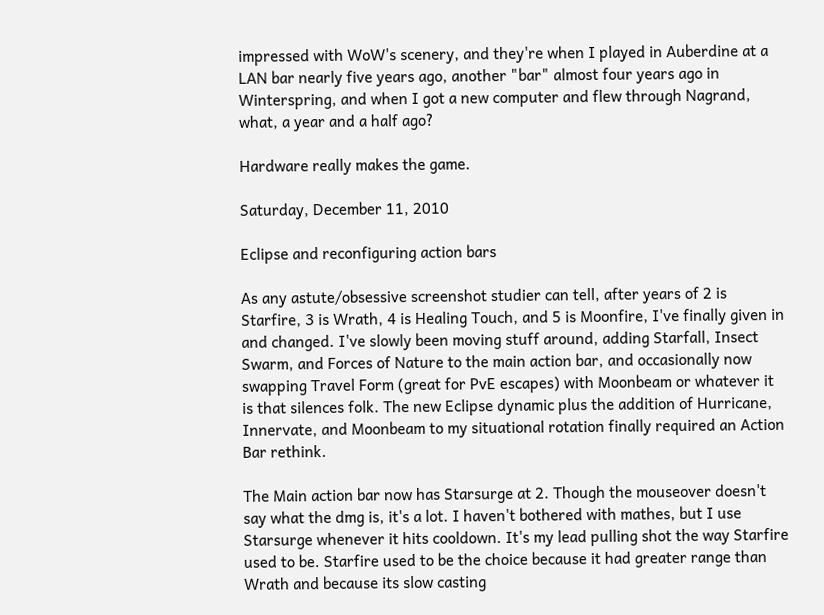impressed with WoW's scenery, and they're when I played in Auberdine at a LAN bar nearly five years ago, another "bar" almost four years ago in Winterspring, and when I got a new computer and flew through Nagrand, what, a year and a half ago?

Hardware really makes the game.

Saturday, December 11, 2010

Eclipse and reconfiguring action bars

As any astute/obsessive screenshot studier can tell, after years of 2 is Starfire, 3 is Wrath, 4 is Healing Touch, and 5 is Moonfire, I've finally given in and changed. I've slowly been moving stuff around, adding Starfall, Insect Swarm, and Forces of Nature to the main action bar, and occasionally now swapping Travel Form (great for PvE escapes) with Moonbeam or whatever it is that silences folk. The new Eclipse dynamic plus the addition of Hurricane, Innervate, and Moonbeam to my situational rotation finally required an Action Bar rethink.

The Main action bar now has Starsurge at 2. Though the mouseover doesn't say what the dmg is, it's a lot. I haven't bothered with mathes, but I use Starsurge whenever it hits cooldown. It's my lead pulling shot the way Starfire used to be. Starfire used to be the choice because it had greater range than Wrath and because its slow casting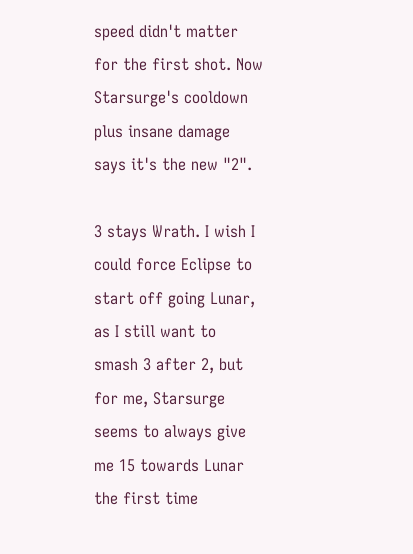speed didn't matter for the first shot. Now Starsurge's cooldown plus insane damage says it's the new "2".

3 stays Wrath. I wish I could force Eclipse to start off going Lunar, as I still want to smash 3 after 2, but for me, Starsurge seems to always give me 15 towards Lunar the first time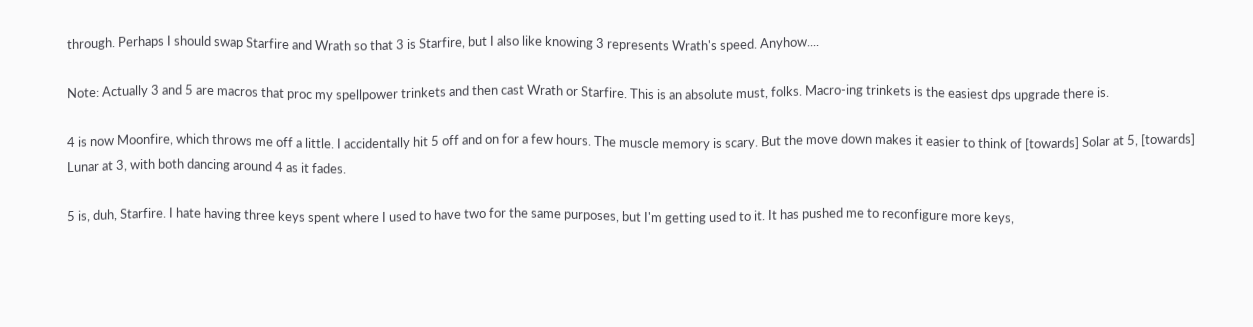through. Perhaps I should swap Starfire and Wrath so that 3 is Starfire, but I also like knowing 3 represents Wrath's speed. Anyhow....

Note: Actually 3 and 5 are macros that proc my spellpower trinkets and then cast Wrath or Starfire. This is an absolute must, folks. Macro-ing trinkets is the easiest dps upgrade there is.

4 is now Moonfire, which throws me off a little. I accidentally hit 5 off and on for a few hours. The muscle memory is scary. But the move down makes it easier to think of [towards] Solar at 5, [towards] Lunar at 3, with both dancing around 4 as it fades.

5 is, duh, Starfire. I hate having three keys spent where I used to have two for the same purposes, but I'm getting used to it. It has pushed me to reconfigure more keys,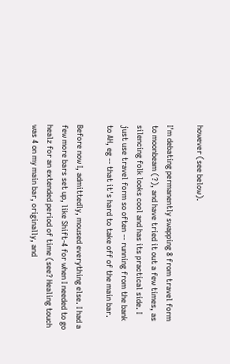however (see below).

I'm debating permanently swapping 8 from travel form to moonbeam (?), and have tried it out a few times, as silencing folk looks cool and has its practical side. I just use travel form so often -- running from the bank to AH, eg -- that it's hard to take off of the main bar.

Before now I, admittedly, moused everything else. I had a few more bars set up, like Shift-4 for when I needed to go healz for an extended period of time (see? Healing touch was 4 on my main bar, originally, and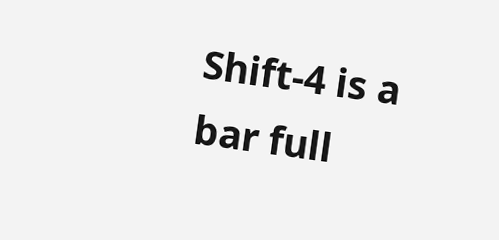Shift-4 is a bar full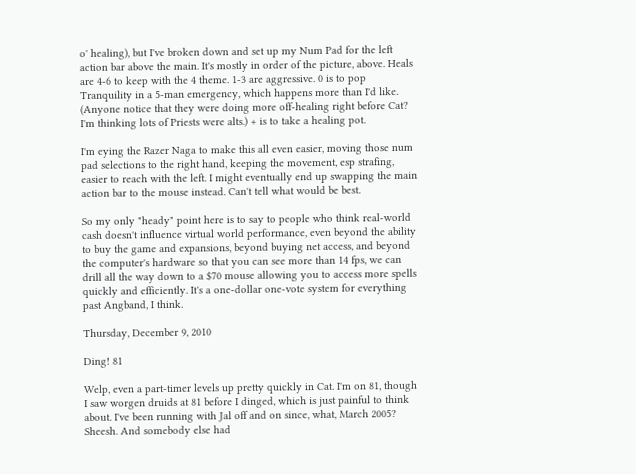o' healing), but I've broken down and set up my Num Pad for the left action bar above the main. It's mostly in order of the picture, above. Heals are 4-6 to keep with the 4 theme. 1-3 are aggressive. 0 is to pop Tranquility in a 5-man emergency, which happens more than I'd like. (Anyone notice that they were doing more off-healing right before Cat? I'm thinking lots of Priests were alts.) + is to take a healing pot.

I'm eying the Razer Naga to make this all even easier, moving those num pad selections to the right hand, keeping the movement, esp strafing, easier to reach with the left. I might eventually end up swapping the main action bar to the mouse instead. Can't tell what would be best.

So my only "heady" point here is to say to people who think real-world cash doesn't influence virtual world performance, even beyond the ability to buy the game and expansions, beyond buying net access, and beyond the computer's hardware so that you can see more than 14 fps, we can drill all the way down to a $70 mouse allowing you to access more spells quickly and efficiently. It's a one-dollar one-vote system for everything past Angband, I think.

Thursday, December 9, 2010

Ding! 81

Welp, even a part-timer levels up pretty quickly in Cat. I'm on 81, though I saw worgen druids at 81 before I dinged, which is just painful to think about. I've been running with Jal off and on since, what, March 2005? Sheesh. And somebody else had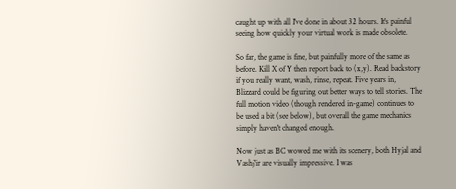caught up with all I've done in about 32 hours. It's painful seeing how quickly your virtual work is made obsolete.

So far, the game is fine, but painfully more of the same as before. Kill X of Y then report back to (x,y). Read backstory if you really want, wash, rinse, repeat. Five years in, Blizzard could be figuring out better ways to tell stories. The full motion video (though rendered in-game) continues to be used a bit (see below), but overall the game mechanics simply haven't changed enough.

Now just as BC wowed me with its scenery, both Hyjal and Vashj'ir are visually impressive. I was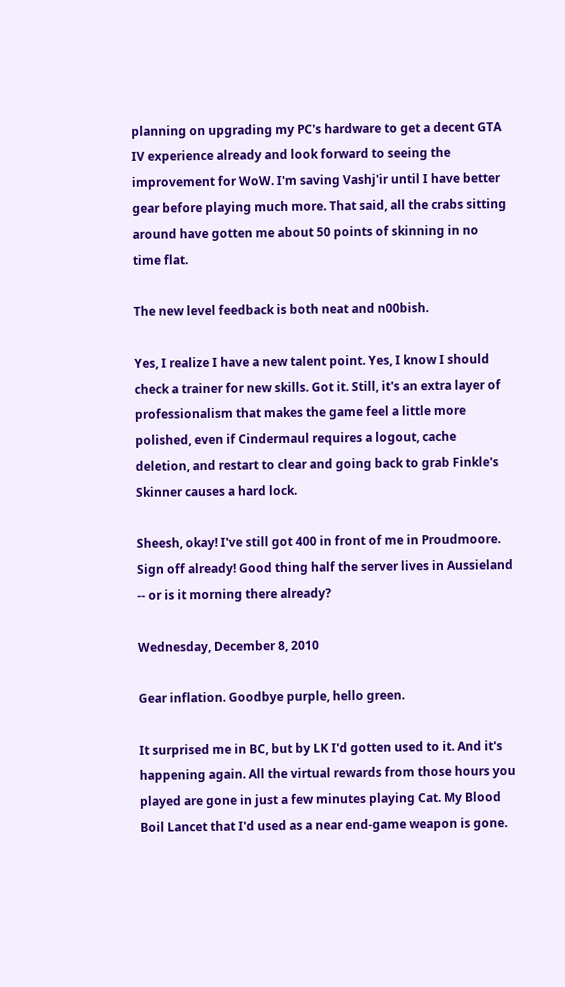planning on upgrading my PC's hardware to get a decent GTA IV experience already and look forward to seeing the improvement for WoW. I'm saving Vashj'ir until I have better gear before playing much more. That said, all the crabs sitting around have gotten me about 50 points of skinning in no time flat.

The new level feedback is both neat and n00bish.

Yes, I realize I have a new talent point. Yes, I know I should check a trainer for new skills. Got it. Still, it's an extra layer of professionalism that makes the game feel a little more polished, even if Cindermaul requires a logout, cache deletion, and restart to clear and going back to grab Finkle's Skinner causes a hard lock.

Sheesh, okay! I've still got 400 in front of me in Proudmoore. Sign off already! Good thing half the server lives in Aussieland -- or is it morning there already?

Wednesday, December 8, 2010

Gear inflation. Goodbye purple, hello green.

It surprised me in BC, but by LK I'd gotten used to it. And it's happening again. All the virtual rewards from those hours you played are gone in just a few minutes playing Cat. My Blood Boil Lancet that I'd used as a near end-game weapon is gone.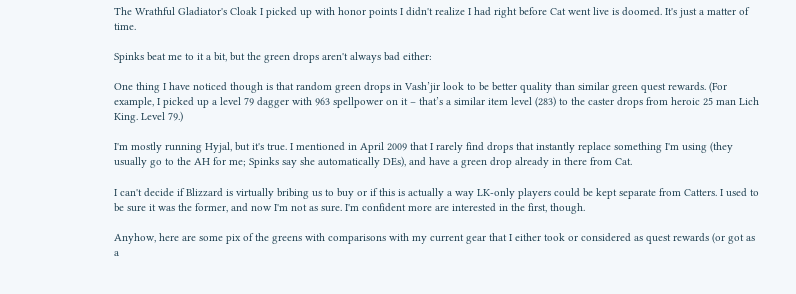The Wrathful Gladiator's Cloak I picked up with honor points I didn't realize I had right before Cat went live is doomed. It's just a matter of time.

Spinks beat me to it a bit, but the green drops aren't always bad either:

One thing I have noticed though is that random green drops in Vash’jir look to be better quality than similar green quest rewards. (For example, I picked up a level 79 dagger with 963 spellpower on it – that’s a similar item level (283) to the caster drops from heroic 25 man Lich King. Level 79.)

I'm mostly running Hyjal, but it's true. I mentioned in April 2009 that I rarely find drops that instantly replace something I'm using (they usually go to the AH for me; Spinks say she automatically DEs), and have a green drop already in there from Cat.

I can't decide if Blizzard is virtually bribing us to buy or if this is actually a way LK-only players could be kept separate from Catters. I used to be sure it was the former, and now I'm not as sure. I'm confident more are interested in the first, though.

Anyhow, here are some pix of the greens with comparisons with my current gear that I either took or considered as quest rewards (or got as a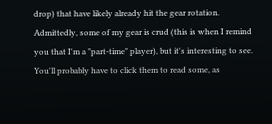drop) that have likely already hit the gear rotation. Admittedly, some of my gear is crud (this is when I remind you that I'm a "part-time" player), but it's interesting to see. You'll probably have to click them to read some, as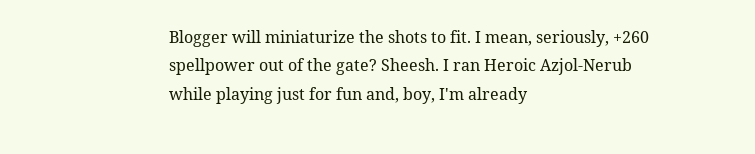Blogger will miniaturize the shots to fit. I mean, seriously, +260 spellpower out of the gate? Sheesh. I ran Heroic Azjol-Nerub while playing just for fun and, boy, I'm already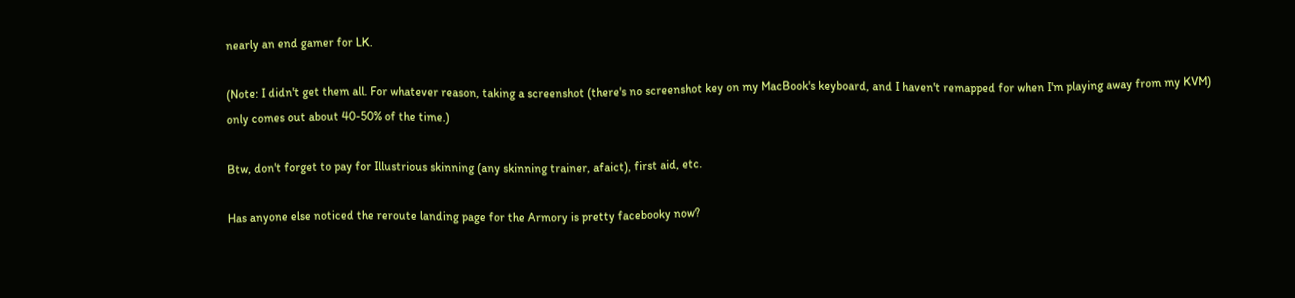nearly an end gamer for LK.

(Note: I didn't get them all. For whatever reason, taking a screenshot (there's no screenshot key on my MacBook's keyboard, and I haven't remapped for when I'm playing away from my KVM) only comes out about 40-50% of the time.)

Btw, don't forget to pay for Illustrious skinning (any skinning trainer, afaict), first aid, etc.

Has anyone else noticed the reroute landing page for the Armory is pretty facebooky now?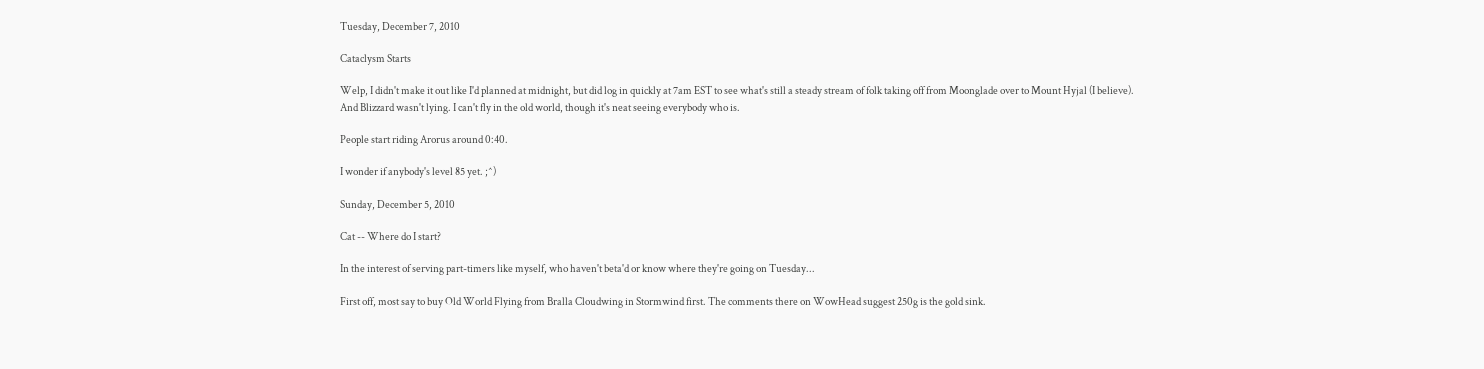Tuesday, December 7, 2010

Cataclysm Starts

Welp, I didn't make it out like I'd planned at midnight, but did log in quickly at 7am EST to see what's still a steady stream of folk taking off from Moonglade over to Mount Hyjal (I believe). And Blizzard wasn't lying. I can't fly in the old world, though it's neat seeing everybody who is.

People start riding Arorus around 0:40.

I wonder if anybody's level 85 yet. ;^)

Sunday, December 5, 2010

Cat -- Where do I start?

In the interest of serving part-timers like myself, who haven't beta'd or know where they're going on Tuesday...

First off, most say to buy Old World Flying from Bralla Cloudwing in Stormwind first. The comments there on WowHead suggest 250g is the gold sink.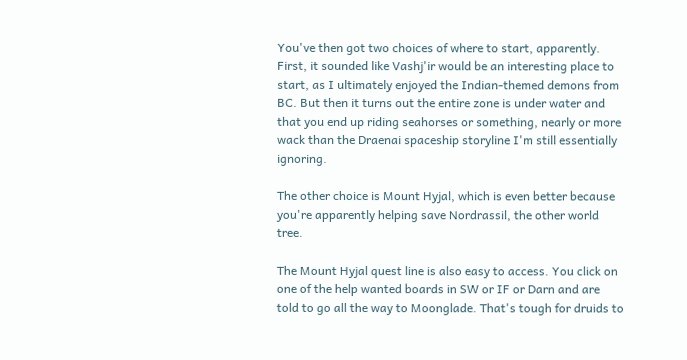You've then got two choices of where to start, apparently. First, it sounded like Vashj'ir would be an interesting place to start, as I ultimately enjoyed the Indian-themed demons from BC. But then it turns out the entire zone is under water and that you end up riding seahorses or something, nearly or more wack than the Draenai spaceship storyline I'm still essentially ignoring.

The other choice is Mount Hyjal, which is even better because you're apparently helping save Nordrassil, the other world tree.

The Mount Hyjal quest line is also easy to access. You click on one of the help wanted boards in SW or IF or Darn and are told to go all the way to Moonglade. That's tough for druids to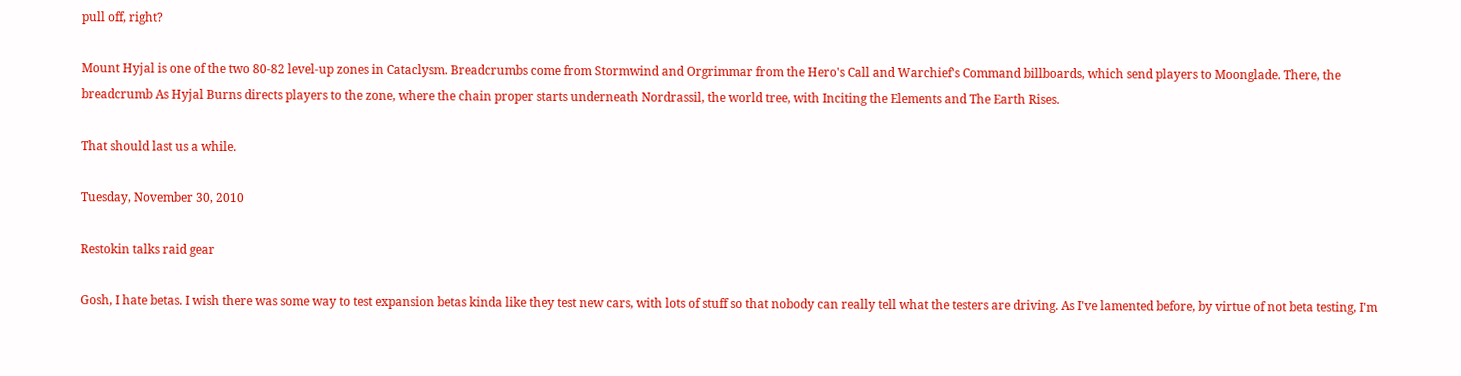pull off, right?

Mount Hyjal is one of the two 80-82 level-up zones in Cataclysm. Breadcrumbs come from Stormwind and Orgrimmar from the Hero's Call and Warchief's Command billboards, which send players to Moonglade. There, the breadcrumb As Hyjal Burns directs players to the zone, where the chain proper starts underneath Nordrassil, the world tree, with Inciting the Elements and The Earth Rises.

That should last us a while.

Tuesday, November 30, 2010

Restokin talks raid gear

Gosh, I hate betas. I wish there was some way to test expansion betas kinda like they test new cars, with lots of stuff so that nobody can really tell what the testers are driving. As I've lamented before, by virtue of not beta testing, I'm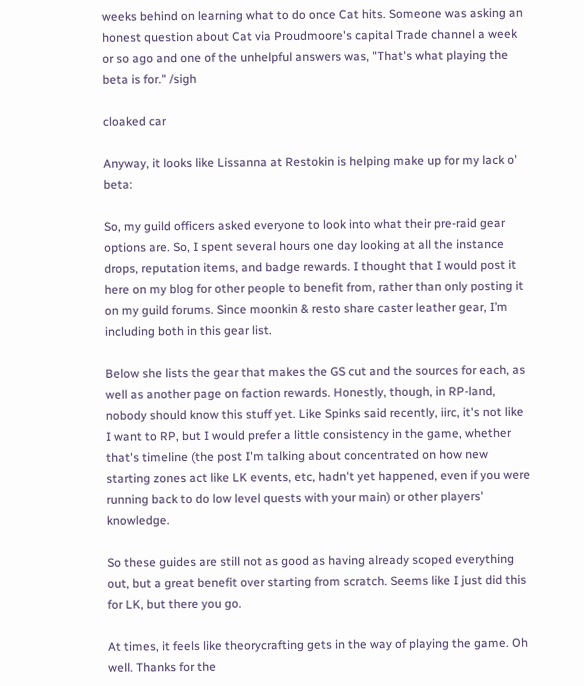weeks behind on learning what to do once Cat hits. Someone was asking an honest question about Cat via Proudmoore's capital Trade channel a week or so ago and one of the unhelpful answers was, "That's what playing the beta is for." /sigh

cloaked car

Anyway, it looks like Lissanna at Restokin is helping make up for my lack o' beta:

So, my guild officers asked everyone to look into what their pre-raid gear options are. So, I spent several hours one day looking at all the instance drops, reputation items, and badge rewards. I thought that I would post it here on my blog for other people to benefit from, rather than only posting it on my guild forums. Since moonkin & resto share caster leather gear, I’m including both in this gear list.

Below she lists the gear that makes the GS cut and the sources for each, as well as another page on faction rewards. Honestly, though, in RP-land, nobody should know this stuff yet. Like Spinks said recently, iirc, it's not like I want to RP, but I would prefer a little consistency in the game, whether that's timeline (the post I'm talking about concentrated on how new starting zones act like LK events, etc, hadn't yet happened, even if you were running back to do low level quests with your main) or other players' knowledge.

So these guides are still not as good as having already scoped everything out, but a great benefit over starting from scratch. Seems like I just did this for LK, but there you go.

At times, it feels like theorycrafting gets in the way of playing the game. Oh well. Thanks for the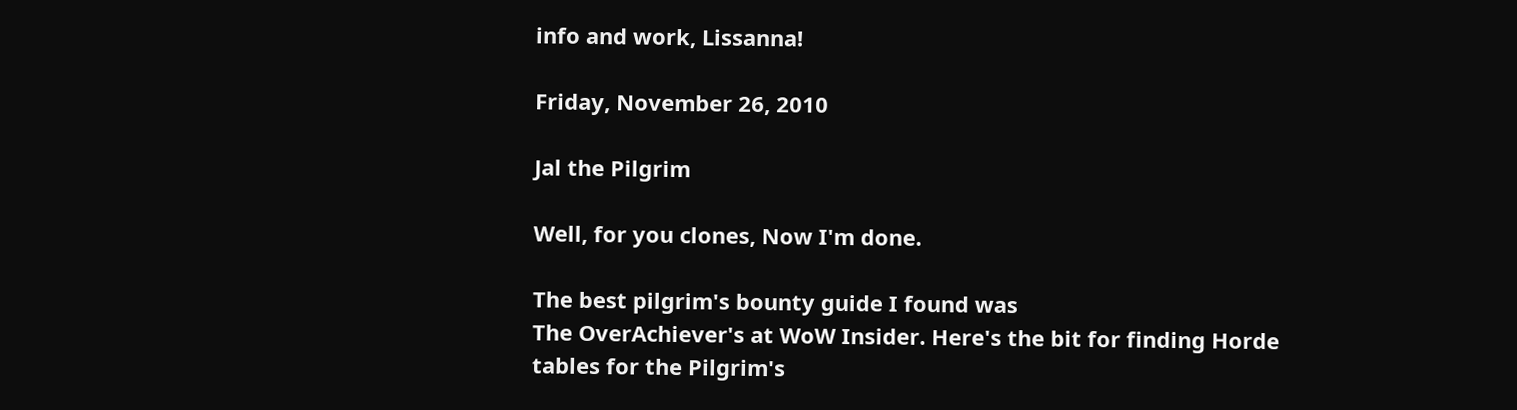info and work, Lissanna!

Friday, November 26, 2010

Jal the Pilgrim

Well, for you clones, Now I'm done.

The best pilgrim's bounty guide I found was
The OverAchiever's at WoW Insider. Here's the bit for finding Horde tables for the Pilgrim's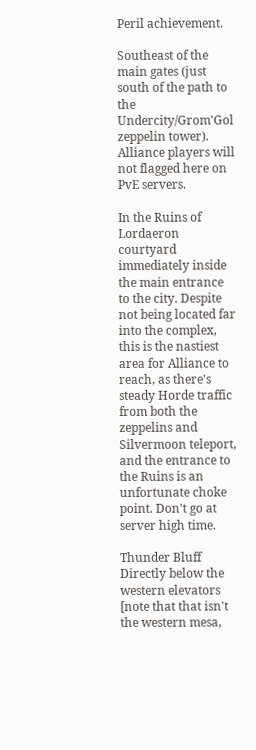Peril achievement.

Southeast of the main gates (just south of the path to the Undercity/Grom'Gol zeppelin tower). Alliance players will not flagged here on PvE servers.

In the Ruins of Lordaeron courtyard immediately inside the main entrance to the city. Despite not being located far into the complex, this is the nastiest area for Alliance to reach, as there's steady Horde traffic from both the zeppelins and Silvermoon teleport, and the entrance to the Ruins is an unfortunate choke point. Don't go at server high time.

Thunder Bluff
Directly below the western elevators [note that that isn't the western mesa,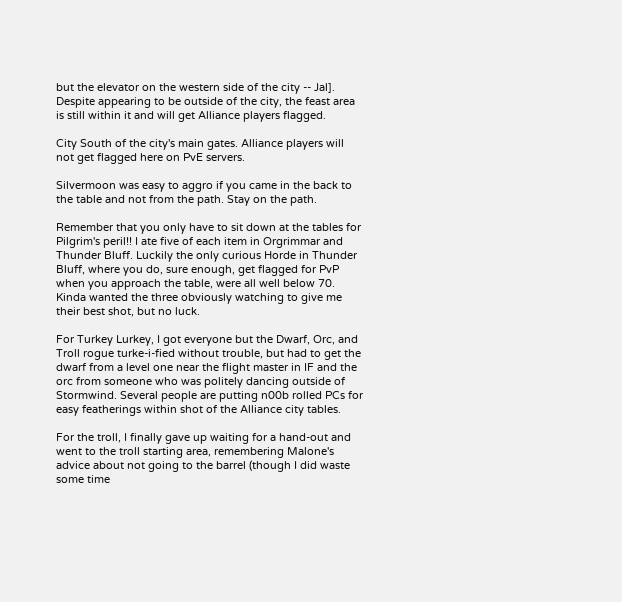but the elevator on the western side of the city -- Jal]. Despite appearing to be outside of the city, the feast area is still within it and will get Alliance players flagged.

City South of the city's main gates. Alliance players will not get flagged here on PvE servers.

Silvermoon was easy to aggro if you came in the back to the table and not from the path. Stay on the path.

Remember that you only have to sit down at the tables for Pilgrim's peril!! I ate five of each item in Orgrimmar and Thunder Bluff. Luckily the only curious Horde in Thunder Bluff, where you do, sure enough, get flagged for PvP when you approach the table, were all well below 70. Kinda wanted the three obviously watching to give me their best shot, but no luck.

For Turkey Lurkey, I got everyone but the Dwarf, Orc, and Troll rogue turke-i-fied without trouble, but had to get the dwarf from a level one near the flight master in IF and the orc from someone who was politely dancing outside of Stormwind. Several people are putting n00b rolled PCs for easy featherings within shot of the Alliance city tables.

For the troll, I finally gave up waiting for a hand-out and went to the troll starting area, remembering Malone's advice about not going to the barrel (though I did waste some time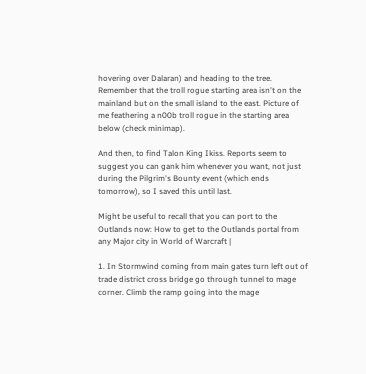hovering over Dalaran) and heading to the tree. Remember that the troll rogue starting area isn't on the mainland but on the small island to the east. Picture of me feathering a n00b troll rogue in the starting area below (check minimap).

And then, to find Talon King Ikiss. Reports seem to suggest you can gank him whenever you want, not just during the Pilgrim's Bounty event (which ends tomorrow), so I saved this until last.

Might be useful to recall that you can port to the Outlands now: How to get to the Outlands portal from any Major city in World of Warcraft |

1. In Stormwind coming from main gates turn left out of trade district cross bridge go through tunnel to mage corner. Climb the ramp going into the mage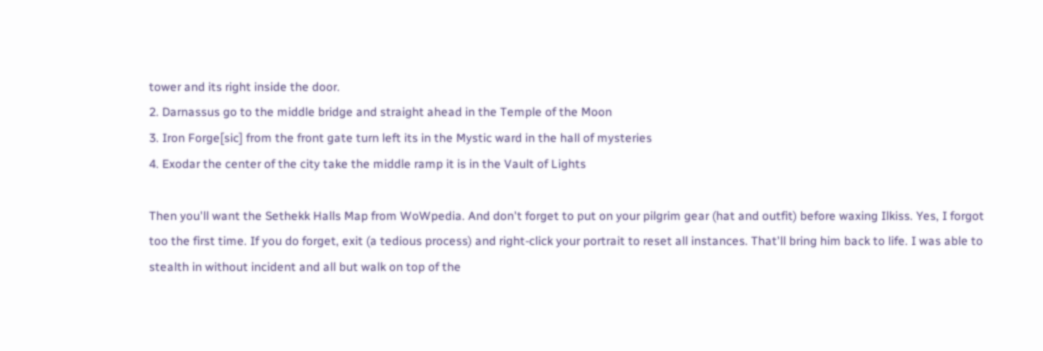tower and its right inside the door.
2. Darnassus go to the middle bridge and straight ahead in the Temple of the Moon
3. Iron Forge[sic] from the front gate turn left its in the Mystic ward in the hall of mysteries
4. Exodar the center of the city take the middle ramp it is in the Vault of Lights

Then you'll want the Sethekk Halls Map from WoWpedia. And don't forget to put on your pilgrim gear (hat and outfit) before waxing Ilkiss. Yes, I forgot too the first time. If you do forget, exit (a tedious process) and right-click your portrait to reset all instances. That'll bring him back to life. I was able to stealth in without incident and all but walk on top of the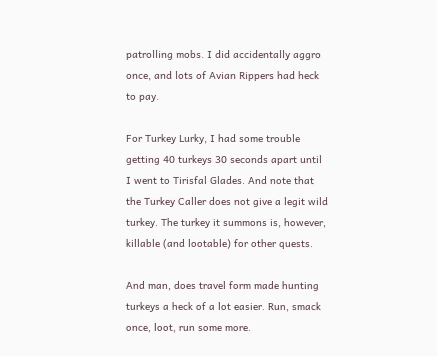patrolling mobs. I did accidentally aggro once, and lots of Avian Rippers had heck to pay.

For Turkey Lurky, I had some trouble getting 40 turkeys 30 seconds apart until I went to Tirisfal Glades. And note that the Turkey Caller does not give a legit wild turkey. The turkey it summons is, however, killable (and lootable) for other quests.

And man, does travel form made hunting turkeys a heck of a lot easier. Run, smack once, loot, run some more.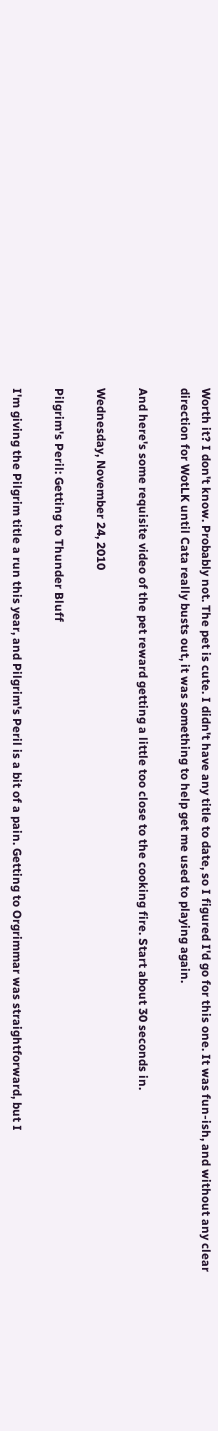Worth it? I don't know. Probably not. The pet is cute. I didn't have any title to date, so I figured I'd go for this one. It was fun-ish, and without any clear direction for WotLK until Cata really busts out, it was something to help get me used to playing again.

And here's some requisite video of the pet reward getting a little too close to the cooking fire. Start about 30 seconds in.

Wednesday, November 24, 2010

Pilgrim's Peril: Getting to Thunder Bluff

I'm giving the Pilgrim title a run this year, and Pilgrim's Peril is a bit of a pain. Getting to Orgrimmar was straightforward, but I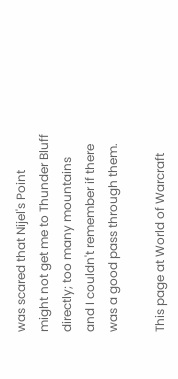was scared that Nijel's Point might not get me to Thunder Bluff directly; too many mountains and I couldn't remember if there was a good pass through them.

This page at World of Warcraft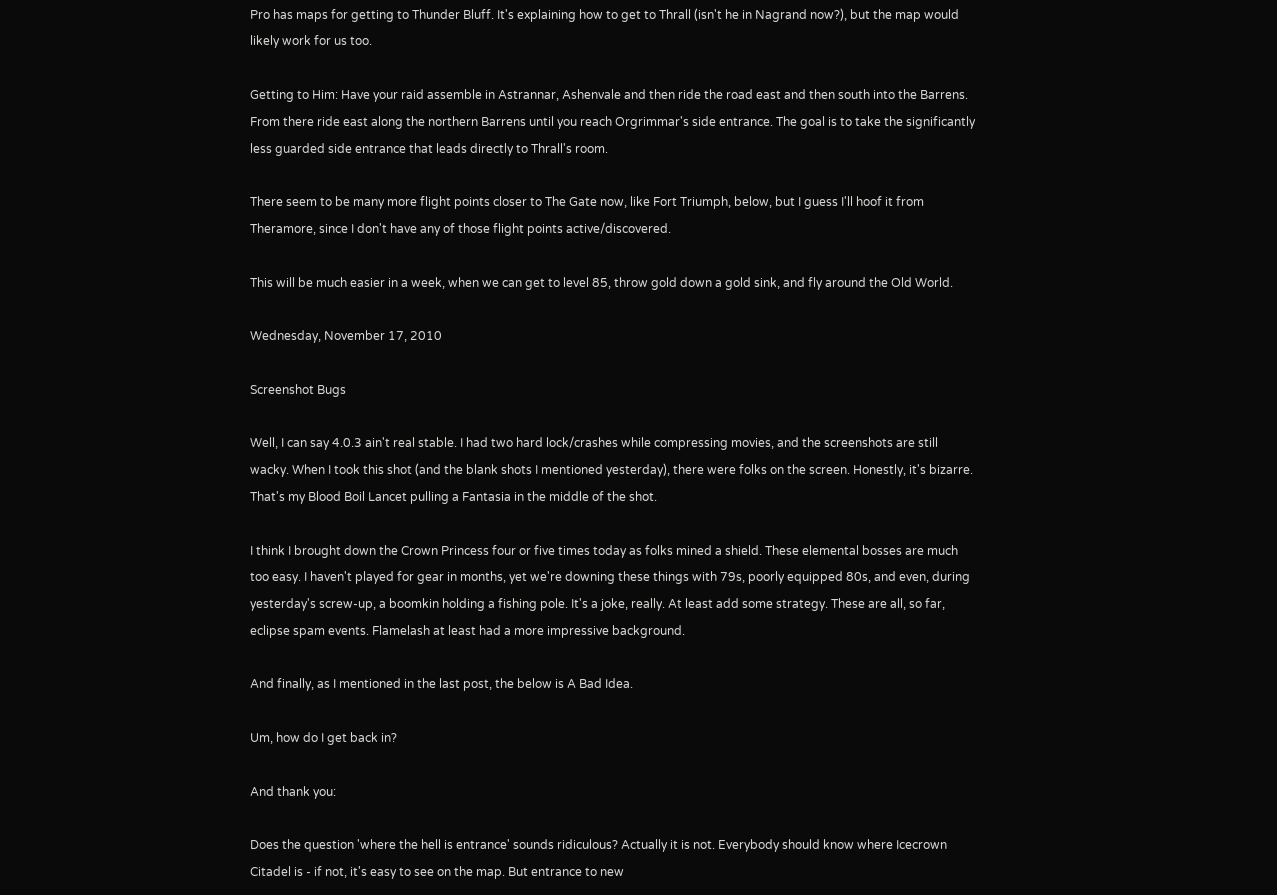Pro has maps for getting to Thunder Bluff. It's explaining how to get to Thrall (isn't he in Nagrand now?), but the map would likely work for us too.

Getting to Him: Have your raid assemble in Astrannar, Ashenvale and then ride the road east and then south into the Barrens. From there ride east along the northern Barrens until you reach Orgrimmar's side entrance. The goal is to take the significantly less guarded side entrance that leads directly to Thrall's room.

There seem to be many more flight points closer to The Gate now, like Fort Triumph, below, but I guess I'll hoof it from Theramore, since I don't have any of those flight points active/discovered.

This will be much easier in a week, when we can get to level 85, throw gold down a gold sink, and fly around the Old World.

Wednesday, November 17, 2010

Screenshot Bugs

Well, I can say 4.0.3 ain't real stable. I had two hard lock/crashes while compressing movies, and the screenshots are still wacky. When I took this shot (and the blank shots I mentioned yesterday), there were folks on the screen. Honestly, it's bizarre. That's my Blood Boil Lancet pulling a Fantasia in the middle of the shot.

I think I brought down the Crown Princess four or five times today as folks mined a shield. These elemental bosses are much too easy. I haven't played for gear in months, yet we're downing these things with 79s, poorly equipped 80s, and even, during yesterday's screw-up, a boomkin holding a fishing pole. It's a joke, really. At least add some strategy. These are all, so far, eclipse spam events. Flamelash at least had a more impressive background.

And finally, as I mentioned in the last post, the below is A Bad Idea.

Um, how do I get back in?

And thank you:

Does the question 'where the hell is entrance' sounds ridiculous? Actually it is not. Everybody should know where Icecrown Citadel is - if not, it's easy to see on the map. But entrance to new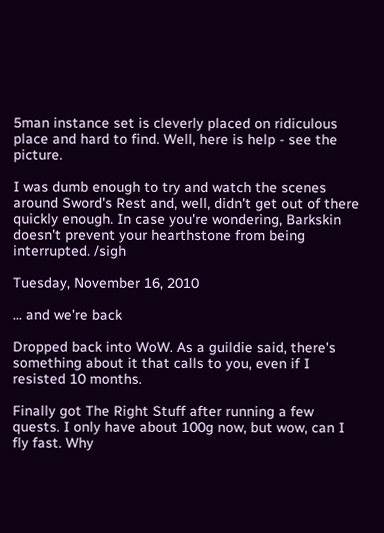5man instance set is cleverly placed on ridiculous place and hard to find. Well, here is help - see the picture.

I was dumb enough to try and watch the scenes around Sword's Rest and, well, didn't get out of there quickly enough. In case you're wondering, Barkskin doesn't prevent your hearthstone from being interrupted. /sigh

Tuesday, November 16, 2010

... and we're back

Dropped back into WoW. As a guildie said, there's something about it that calls to you, even if I resisted 10 months.

Finally got The Right Stuff after running a few quests. I only have about 100g now, but wow, can I fly fast. Why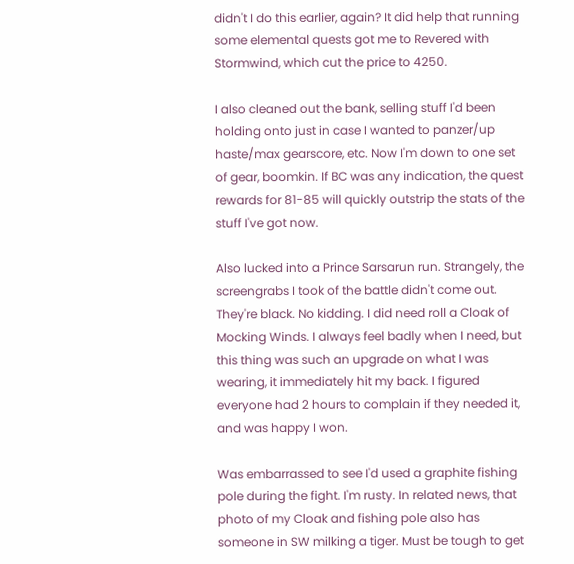didn't I do this earlier, again? It did help that running some elemental quests got me to Revered with Stormwind, which cut the price to 4250.

I also cleaned out the bank, selling stuff I'd been holding onto just in case I wanted to panzer/up haste/max gearscore, etc. Now I'm down to one set of gear, boomkin. If BC was any indication, the quest rewards for 81-85 will quickly outstrip the stats of the stuff I've got now.

Also lucked into a Prince Sarsarun run. Strangely, the screengrabs I took of the battle didn't come out. They're black. No kidding. I did need roll a Cloak of Mocking Winds. I always feel badly when I need, but this thing was such an upgrade on what I was wearing, it immediately hit my back. I figured everyone had 2 hours to complain if they needed it, and was happy I won.

Was embarrassed to see I'd used a graphite fishing pole during the fight. I'm rusty. In related news, that photo of my Cloak and fishing pole also has someone in SW milking a tiger. Must be tough to get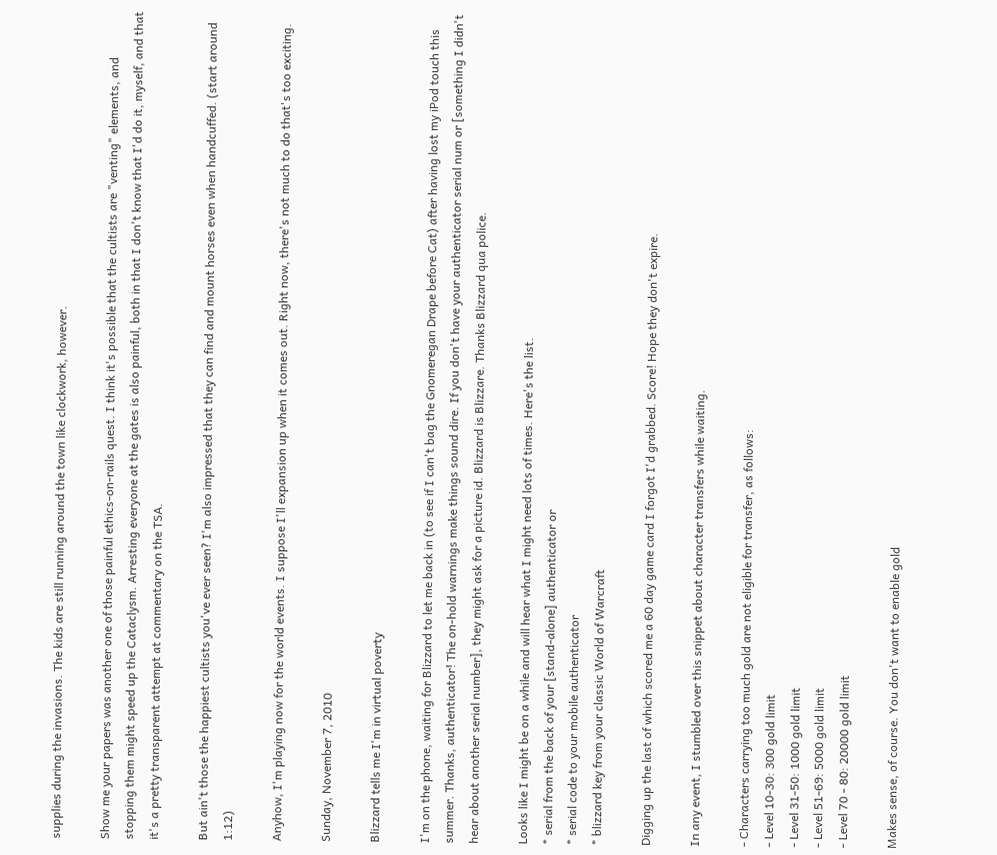supplies during the invasions. The kids are still running around the town like clockwork, however.

Show me your papers was another one of those painful ethics-on-rails quest. I think it's possible that the cultists are "venting" elements, and stopping them might speed up the Cataclysm. Arresting everyone at the gates is also painful, both in that I don't know that I'd do it, myself, and that it's a pretty transparent attempt at commentary on the TSA.

But ain't those the happiest cultists you've ever seen? I'm also impressed that they can find and mount horses even when handcuffed. (start around 1:12)

Anyhow, I'm playing now for the world events. I suppose I'll expansion up when it comes out. Right now, there's not much to do that's too exciting.

Sunday, November 7, 2010

Blizzard tells me I'm in virtual poverty

I'm on the phone, waiting for Blizzard to let me back in (to see if I can't bag the Gnomeregan Drape before Cat) after having lost my iPod touch this summer. Thanks, authenticator! The on-hold warnings make things sound dire. If you don't have your authenticator serial num or [something I didn't hear about another serial number], they might ask for a picture id. Blizzard is Blizzare. Thanks Blizzard qua police.

Looks like I might be on a while and will hear what I might need lots of times. Here's the list.
* serial from the back of your [stand-alone] authenticator or
* serial code to your mobile authenticator
* blizzard key from your classic World of Warcraft

Digging up the last of which scored me a 60 day game card I forgot I'd grabbed. Score! Hope they don't expire.

In any event, I stumbled over this snippet about character transfers while waiting.

- Characters carrying too much gold are not eligible for transfer, as follows:
- Level 10-30: 300 gold limit
- Level 31-50: 1000 gold limit
- Level 51-69: 5000 gold limit
- Level 70 - 80: 20000 gold limit

Makes sense, of course. You don't want to enable gold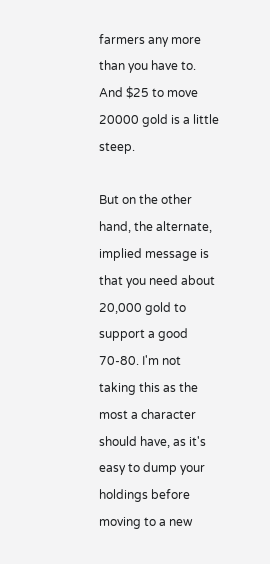farmers any more than you have to. And $25 to move 20000 gold is a little steep.

But on the other hand, the alternate, implied message is that you need about 20,000 gold to support a good 70-80. I'm not taking this as the most a character should have, as it's easy to dump your holdings before moving to a new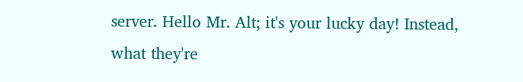server. Hello Mr. Alt; it's your lucky day! Instead, what they're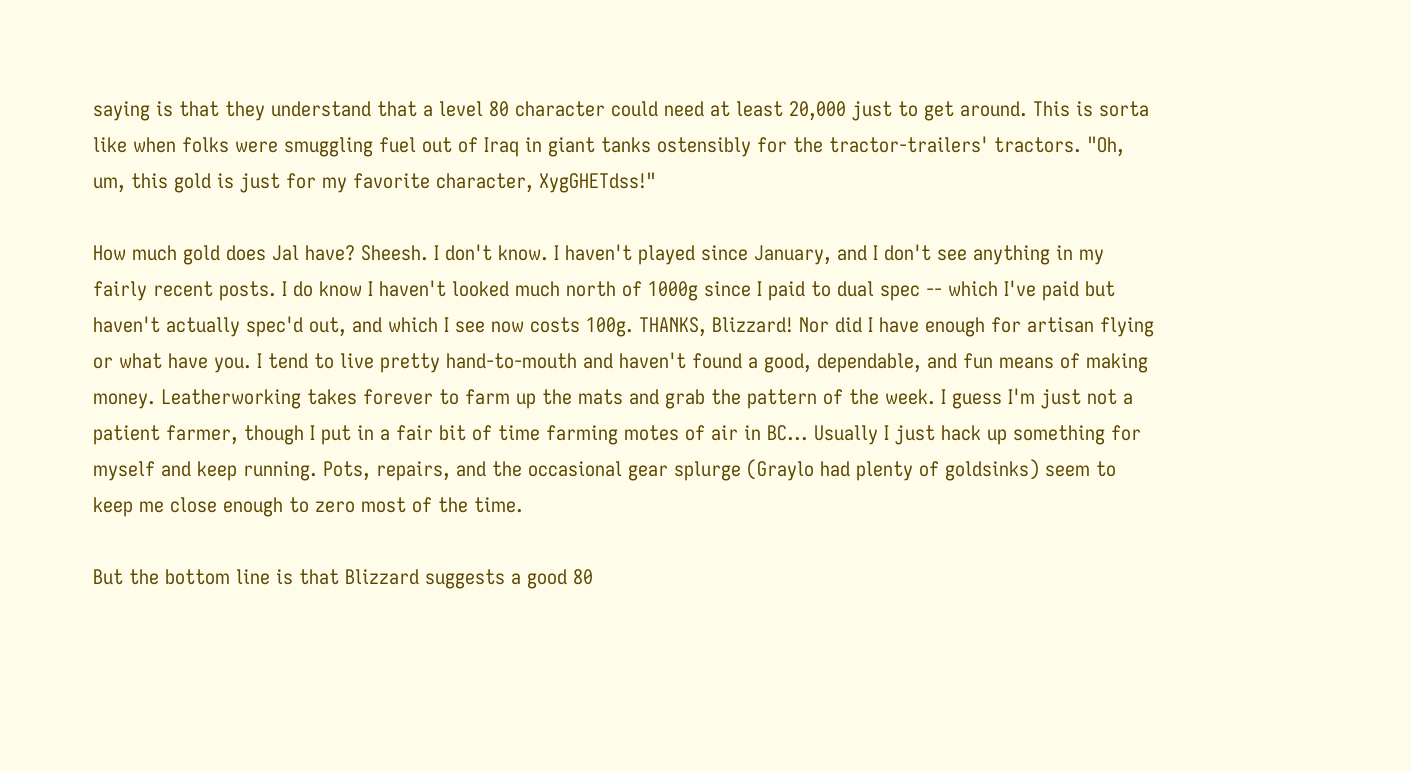saying is that they understand that a level 80 character could need at least 20,000 just to get around. This is sorta like when folks were smuggling fuel out of Iraq in giant tanks ostensibly for the tractor-trailers' tractors. "Oh, um, this gold is just for my favorite character, XygGHETdss!"

How much gold does Jal have? Sheesh. I don't know. I haven't played since January, and I don't see anything in my fairly recent posts. I do know I haven't looked much north of 1000g since I paid to dual spec -- which I've paid but haven't actually spec'd out, and which I see now costs 100g. THANKS, Blizzard! Nor did I have enough for artisan flying or what have you. I tend to live pretty hand-to-mouth and haven't found a good, dependable, and fun means of making money. Leatherworking takes forever to farm up the mats and grab the pattern of the week. I guess I'm just not a patient farmer, though I put in a fair bit of time farming motes of air in BC... Usually I just hack up something for myself and keep running. Pots, repairs, and the occasional gear splurge (Graylo had plenty of goldsinks) seem to keep me close enough to zero most of the time.

But the bottom line is that Blizzard suggests a good 80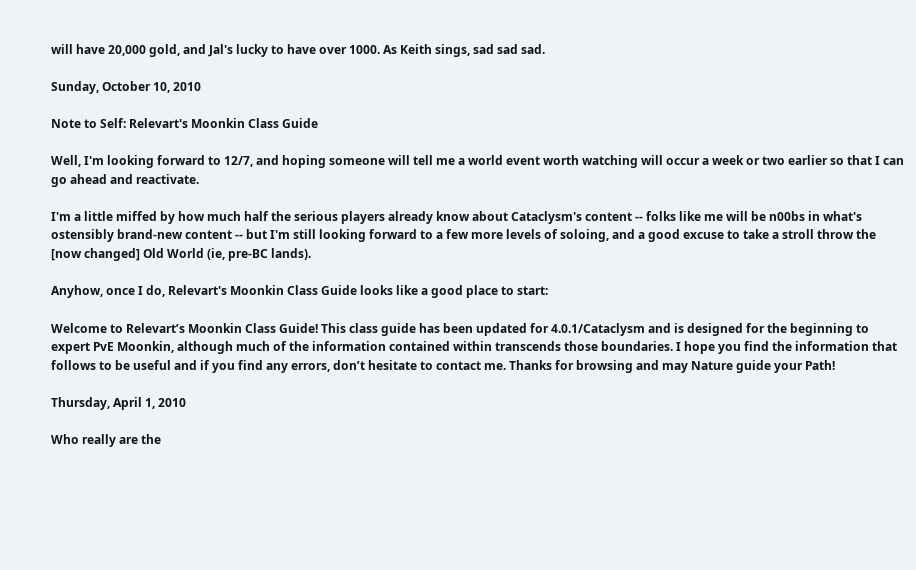will have 20,000 gold, and Jal's lucky to have over 1000. As Keith sings, sad sad sad.

Sunday, October 10, 2010

Note to Self: Relevart's Moonkin Class Guide

Well, I'm looking forward to 12/7, and hoping someone will tell me a world event worth watching will occur a week or two earlier so that I can go ahead and reactivate.

I'm a little miffed by how much half the serious players already know about Cataclysm's content -- folks like me will be n00bs in what's ostensibly brand-new content -- but I'm still looking forward to a few more levels of soloing, and a good excuse to take a stroll throw the [now changed] Old World (ie, pre-BC lands).

Anyhow, once I do, Relevart's Moonkin Class Guide looks like a good place to start:

Welcome to Relevart’s Moonkin Class Guide! This class guide has been updated for 4.0.1/Cataclysm and is designed for the beginning to expert PvE Moonkin, although much of the information contained within transcends those boundaries. I hope you find the information that follows to be useful and if you find any errors, don’t hesitate to contact me. Thanks for browsing and may Nature guide your Path!

Thursday, April 1, 2010

Who really are the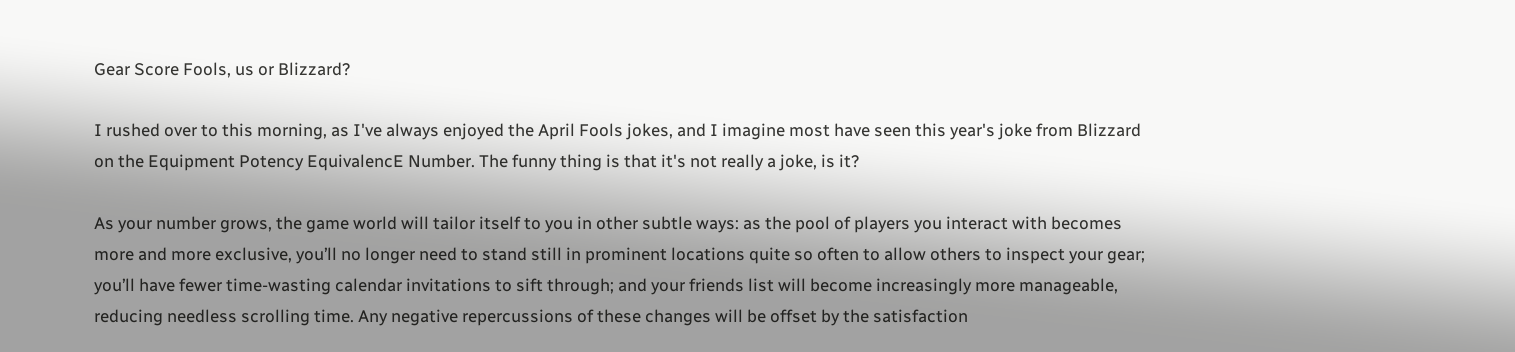Gear Score Fools, us or Blizzard?

I rushed over to this morning, as I've always enjoyed the April Fools jokes, and I imagine most have seen this year's joke from Blizzard on the Equipment Potency EquivalencE Number. The funny thing is that it's not really a joke, is it?

As your number grows, the game world will tailor itself to you in other subtle ways: as the pool of players you interact with becomes more and more exclusive, you’ll no longer need to stand still in prominent locations quite so often to allow others to inspect your gear; you’ll have fewer time-wasting calendar invitations to sift through; and your friends list will become increasingly more manageable, reducing needless scrolling time. Any negative repercussions of these changes will be offset by the satisfaction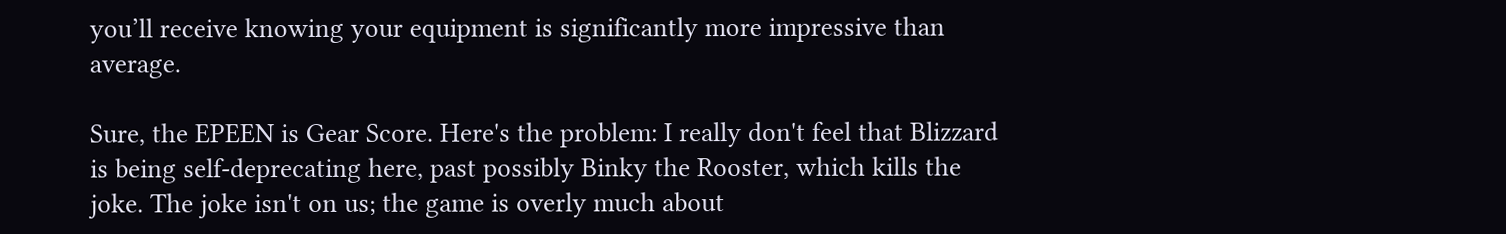you’ll receive knowing your equipment is significantly more impressive than average.

Sure, the EPEEN is Gear Score. Here's the problem: I really don't feel that Blizzard is being self-deprecating here, past possibly Binky the Rooster, which kills the joke. The joke isn't on us; the game is overly much about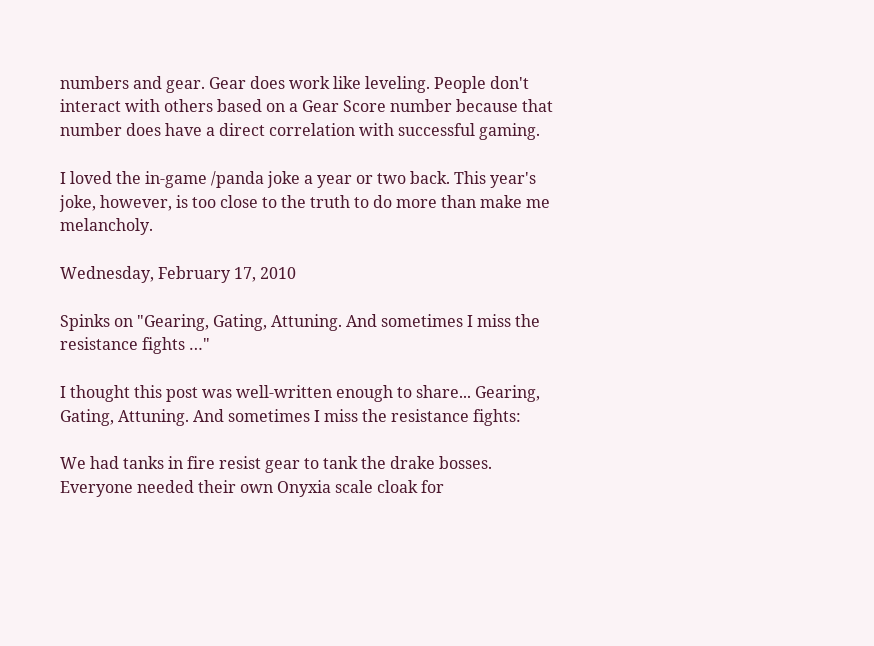numbers and gear. Gear does work like leveling. People don't interact with others based on a Gear Score number because that number does have a direct correlation with successful gaming.

I loved the in-game /panda joke a year or two back. This year's joke, however, is too close to the truth to do more than make me melancholy.

Wednesday, February 17, 2010

Spinks on "Gearing, Gating, Attuning. And sometimes I miss the resistance fights …"

I thought this post was well-written enough to share... Gearing, Gating, Attuning. And sometimes I miss the resistance fights:

We had tanks in fire resist gear to tank the drake bosses. Everyone needed their own Onyxia scale cloak for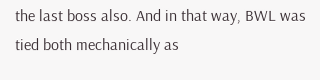the last boss also. And in that way, BWL was tied both mechanically as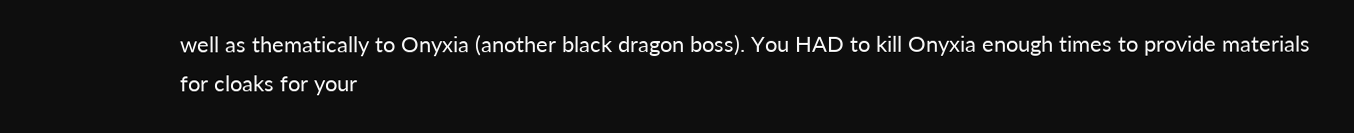well as thematically to Onyxia (another black dragon boss). You HAD to kill Onyxia enough times to provide materials for cloaks for your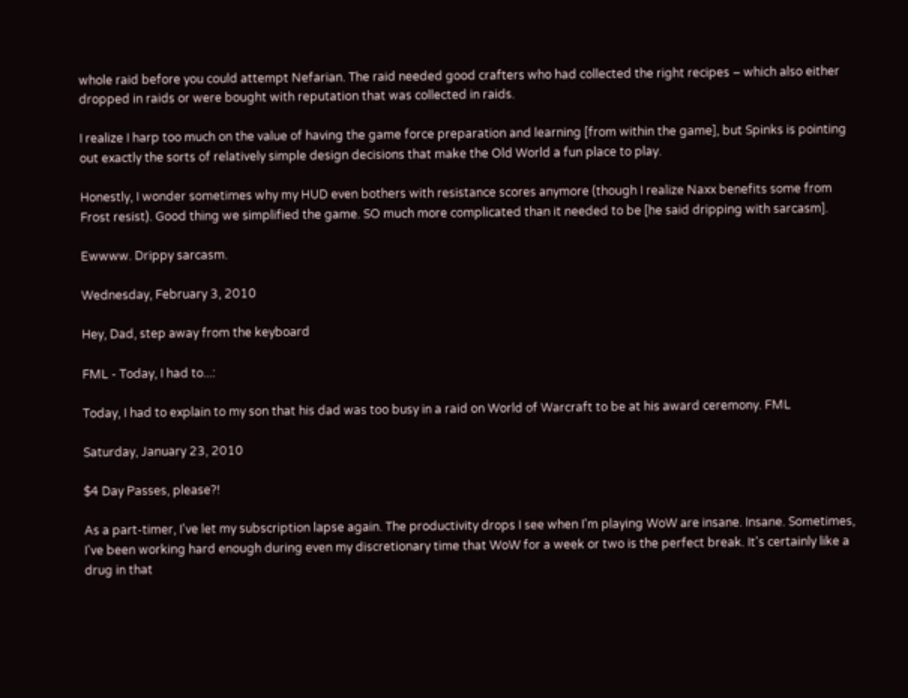whole raid before you could attempt Nefarian. The raid needed good crafters who had collected the right recipes – which also either dropped in raids or were bought with reputation that was collected in raids.

I realize I harp too much on the value of having the game force preparation and learning [from within the game], but Spinks is pointing out exactly the sorts of relatively simple design decisions that make the Old World a fun place to play.

Honestly, I wonder sometimes why my HUD even bothers with resistance scores anymore (though I realize Naxx benefits some from Frost resist). Good thing we simplified the game. SO much more complicated than it needed to be [he said dripping with sarcasm].

Ewwww. Drippy sarcasm.

Wednesday, February 3, 2010

Hey, Dad, step away from the keyboard

FML - Today, I had to...:

Today, I had to explain to my son that his dad was too busy in a raid on World of Warcraft to be at his award ceremony. FML

Saturday, January 23, 2010

$4 Day Passes, please?!

As a part-timer, I've let my subscription lapse again. The productivity drops I see when I'm playing WoW are insane. Insane. Sometimes, I've been working hard enough during even my discretionary time that WoW for a week or two is the perfect break. It's certainly like a drug in that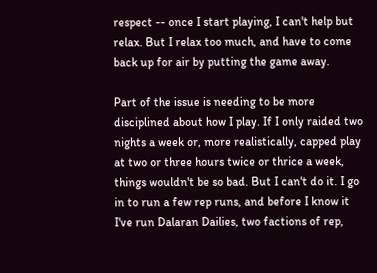respect -- once I start playing, I can't help but relax. But I relax too much, and have to come back up for air by putting the game away.

Part of the issue is needing to be more disciplined about how I play. If I only raided two nights a week or, more realistically, capped play at two or three hours twice or thrice a week, things wouldn't be so bad. But I can't do it. I go in to run a few rep runs, and before I know it I've run Dalaran Dailies, two factions of rep,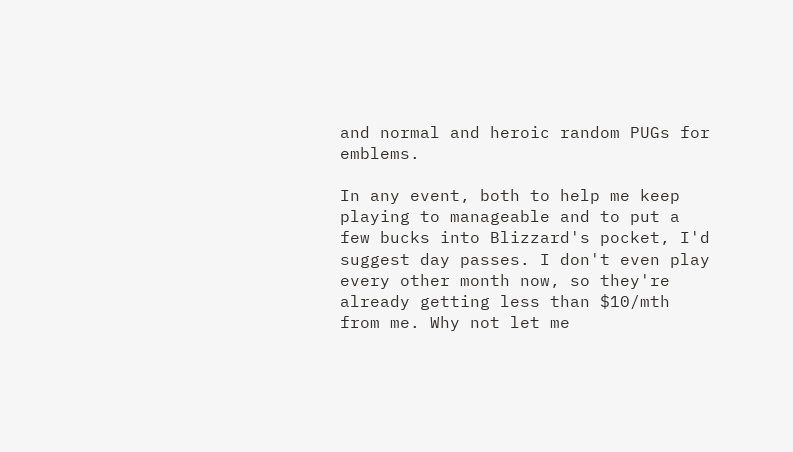and normal and heroic random PUGs for emblems.

In any event, both to help me keep playing to manageable and to put a few bucks into Blizzard's pocket, I'd suggest day passes. I don't even play every other month now, so they're already getting less than $10/mth from me. Why not let me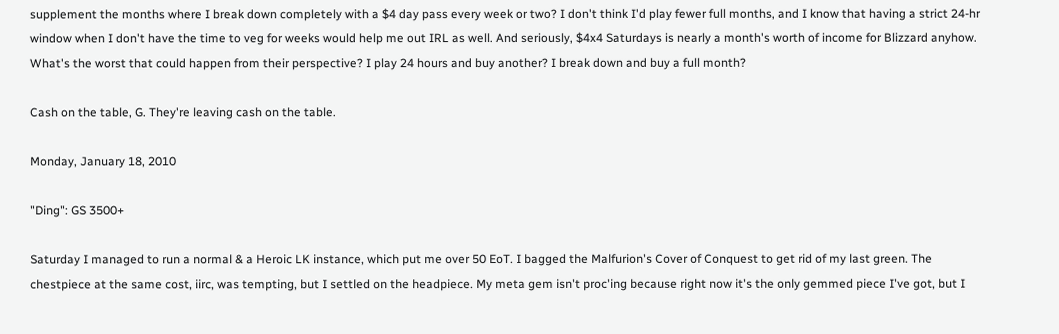supplement the months where I break down completely with a $4 day pass every week or two? I don't think I'd play fewer full months, and I know that having a strict 24-hr window when I don't have the time to veg for weeks would help me out IRL as well. And seriously, $4x4 Saturdays is nearly a month's worth of income for Blizzard anyhow. What's the worst that could happen from their perspective? I play 24 hours and buy another? I break down and buy a full month?

Cash on the table, G. They're leaving cash on the table.

Monday, January 18, 2010

"Ding": GS 3500+

Saturday I managed to run a normal & a Heroic LK instance, which put me over 50 EoT. I bagged the Malfurion's Cover of Conquest to get rid of my last green. The chestpiece at the same cost, iirc, was tempting, but I settled on the headpiece. My meta gem isn't proc'ing because right now it's the only gemmed piece I've got, but I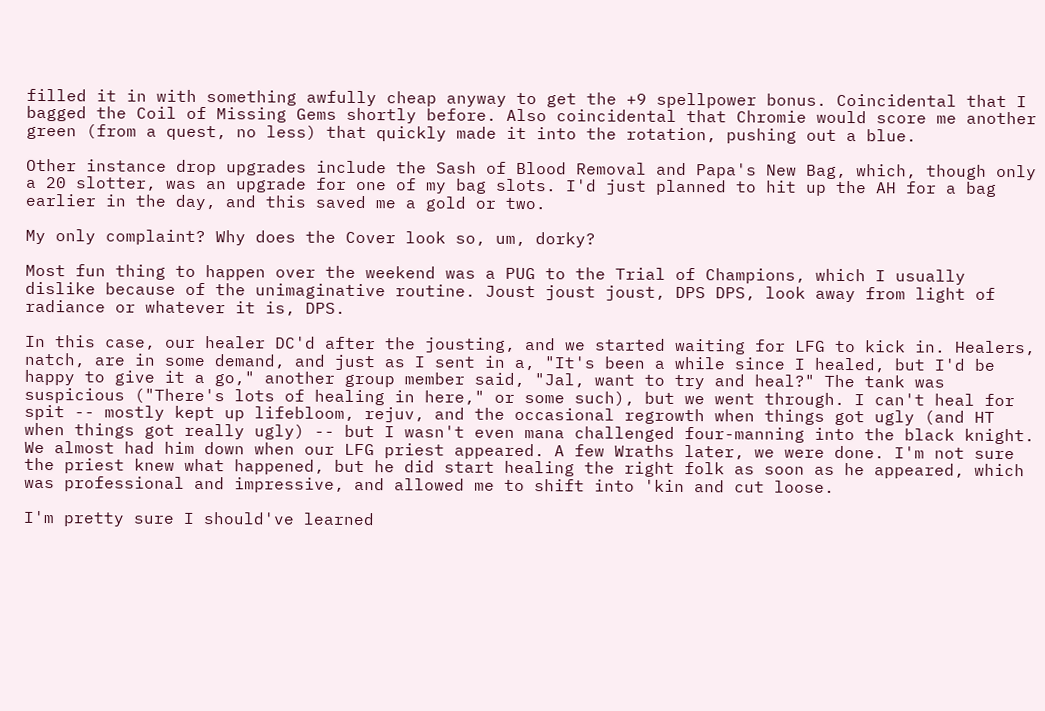filled it in with something awfully cheap anyway to get the +9 spellpower bonus. Coincidental that I bagged the Coil of Missing Gems shortly before. Also coincidental that Chromie would score me another green (from a quest, no less) that quickly made it into the rotation, pushing out a blue.

Other instance drop upgrades include the Sash of Blood Removal and Papa's New Bag, which, though only a 20 slotter, was an upgrade for one of my bag slots. I'd just planned to hit up the AH for a bag earlier in the day, and this saved me a gold or two.

My only complaint? Why does the Cover look so, um, dorky?

Most fun thing to happen over the weekend was a PUG to the Trial of Champions, which I usually dislike because of the unimaginative routine. Joust joust joust, DPS DPS, look away from light of radiance or whatever it is, DPS.

In this case, our healer DC'd after the jousting, and we started waiting for LFG to kick in. Healers, natch, are in some demand, and just as I sent in a, "It's been a while since I healed, but I'd be happy to give it a go," another group member said, "Jal, want to try and heal?" The tank was suspicious ("There's lots of healing in here," or some such), but we went through. I can't heal for spit -- mostly kept up lifebloom, rejuv, and the occasional regrowth when things got ugly (and HT when things got really ugly) -- but I wasn't even mana challenged four-manning into the black knight. We almost had him down when our LFG priest appeared. A few Wraths later, we were done. I'm not sure the priest knew what happened, but he did start healing the right folk as soon as he appeared, which was professional and impressive, and allowed me to shift into 'kin and cut loose.

I'm pretty sure I should've learned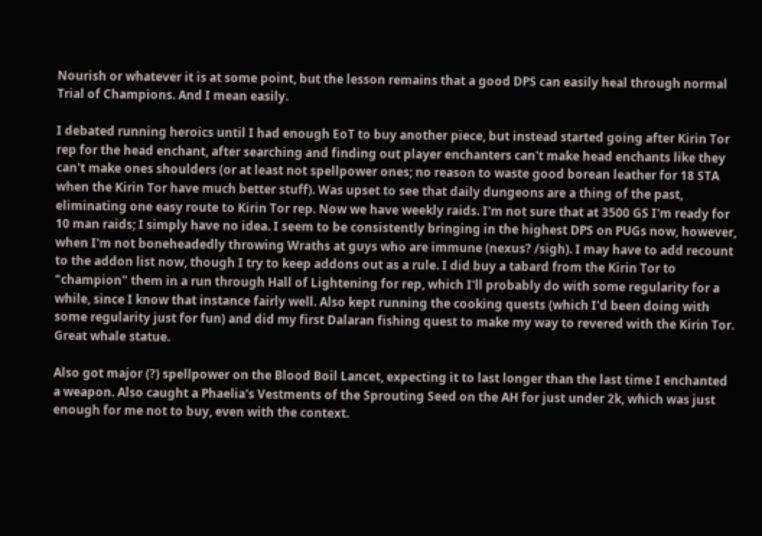Nourish or whatever it is at some point, but the lesson remains that a good DPS can easily heal through normal Trial of Champions. And I mean easily.

I debated running heroics until I had enough EoT to buy another piece, but instead started going after Kirin Tor rep for the head enchant, after searching and finding out player enchanters can't make head enchants like they can't make ones shoulders (or at least not spellpower ones; no reason to waste good borean leather for 18 STA when the Kirin Tor have much better stuff). Was upset to see that daily dungeons are a thing of the past, eliminating one easy route to Kirin Tor rep. Now we have weekly raids. I'm not sure that at 3500 GS I'm ready for 10 man raids; I simply have no idea. I seem to be consistently bringing in the highest DPS on PUGs now, however, when I'm not boneheadedly throwing Wraths at guys who are immune (nexus? /sigh). I may have to add recount to the addon list now, though I try to keep addons out as a rule. I did buy a tabard from the Kirin Tor to "champion" them in a run through Hall of Lightening for rep, which I'll probably do with some regularity for a while, since I know that instance fairly well. Also kept running the cooking quests (which I'd been doing with some regularity just for fun) and did my first Dalaran fishing quest to make my way to revered with the Kirin Tor. Great whale statue.

Also got major (?) spellpower on the Blood Boil Lancet, expecting it to last longer than the last time I enchanted a weapon. Also caught a Phaelia's Vestments of the Sprouting Seed on the AH for just under 2k, which was just enough for me not to buy, even with the context.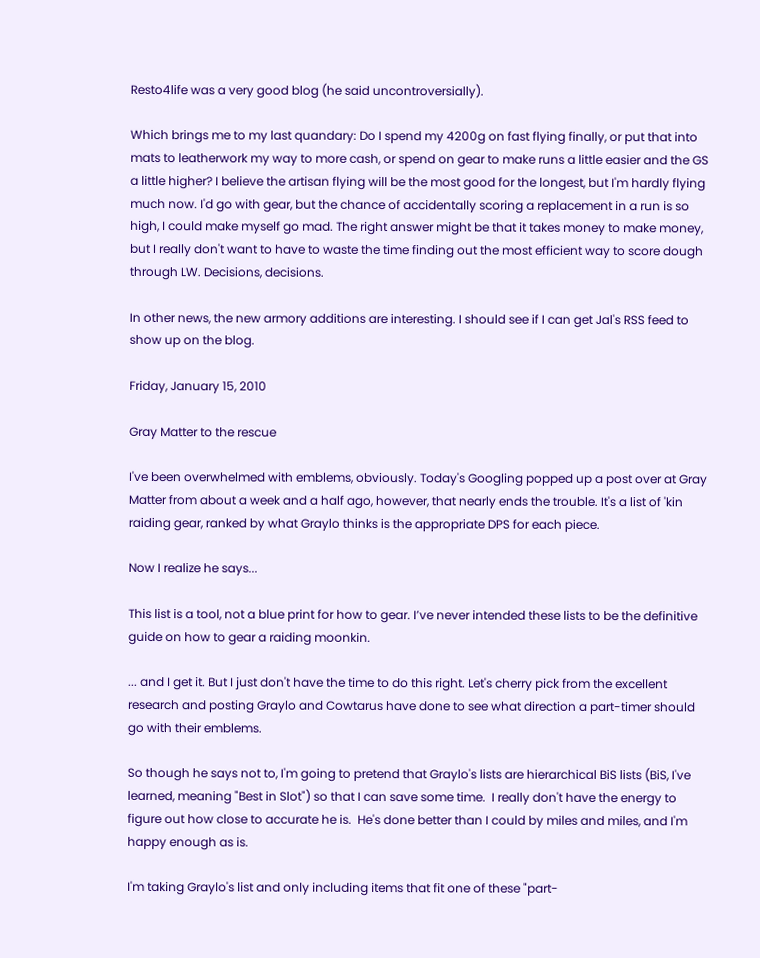Resto4life was a very good blog (he said uncontroversially).

Which brings me to my last quandary: Do I spend my 4200g on fast flying finally, or put that into mats to leatherwork my way to more cash, or spend on gear to make runs a little easier and the GS a little higher? I believe the artisan flying will be the most good for the longest, but I'm hardly flying much now. I'd go with gear, but the chance of accidentally scoring a replacement in a run is so high, I could make myself go mad. The right answer might be that it takes money to make money, but I really don't want to have to waste the time finding out the most efficient way to score dough through LW. Decisions, decisions.

In other news, the new armory additions are interesting. I should see if I can get Jal's RSS feed to show up on the blog.

Friday, January 15, 2010

Gray Matter to the rescue

I've been overwhelmed with emblems, obviously. Today's Googling popped up a post over at Gray Matter from about a week and a half ago, however, that nearly ends the trouble. It's a list of 'kin raiding gear, ranked by what Graylo thinks is the appropriate DPS for each piece.

Now I realize he says...

This list is a tool, not a blue print for how to gear. I’ve never intended these lists to be the definitive guide on how to gear a raiding moonkin.

... and I get it. But I just don't have the time to do this right. Let's cherry pick from the excellent research and posting Graylo and Cowtarus have done to see what direction a part-timer should go with their emblems.

So though he says not to, I'm going to pretend that Graylo's lists are hierarchical BiS lists (BiS, I've learned, meaning "Best in Slot") so that I can save some time.  I really don't have the energy to figure out how close to accurate he is.  He's done better than I could by miles and miles, and I'm happy enough as is.

I'm taking Graylo's list and only including items that fit one of these "part-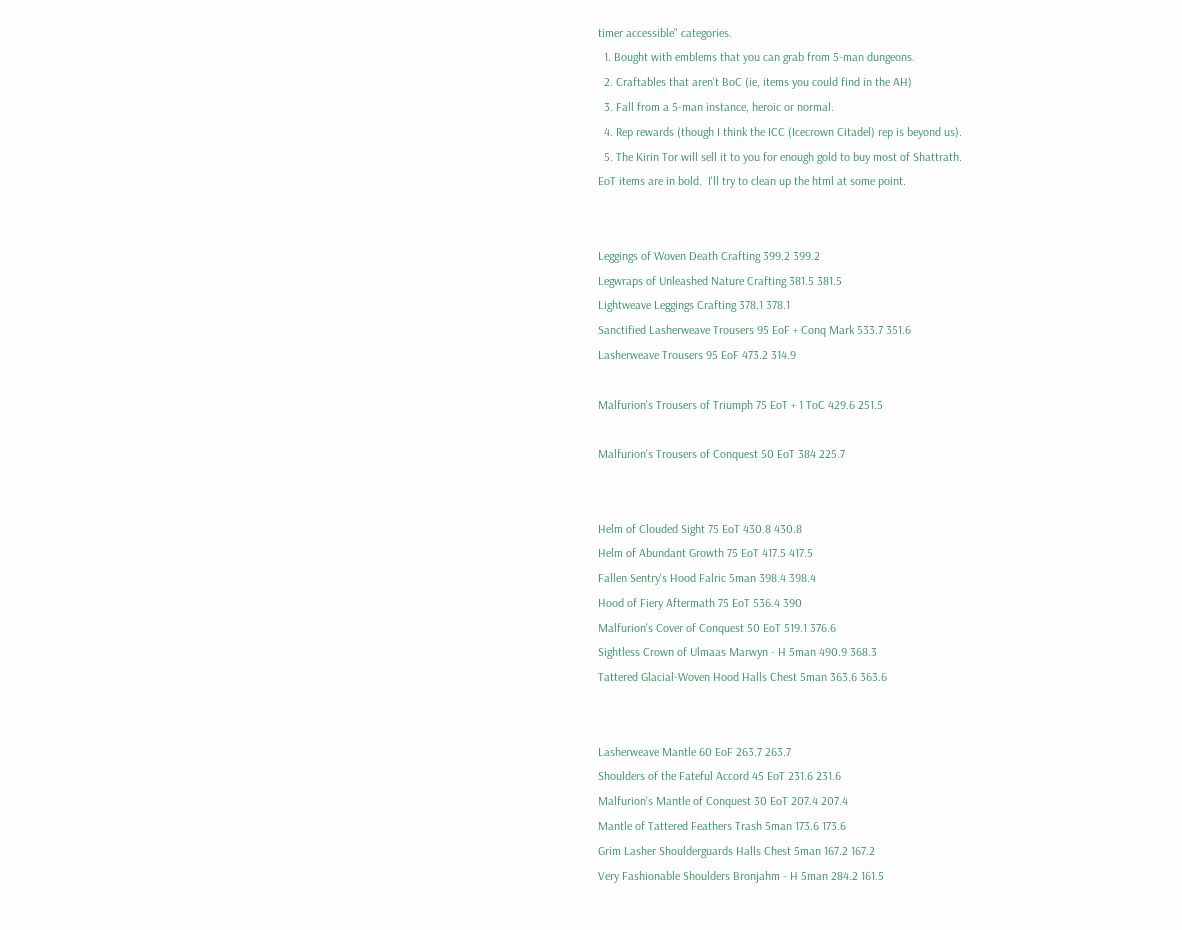timer accessible" categories.
  1. Bought with emblems that you can grab from 5-man dungeons.
  2. Craftables that aren't BoC (ie, items you could find in the AH)
  3. Fall from a 5-man instance, heroic or normal.
  4. Rep rewards (though I think the ICC (Icecrown Citadel) rep is beyond us).
  5. The Kirin Tor will sell it to you for enough gold to buy most of Shattrath.
EoT items are in bold.  I'll try to clean up the html at some point.


Leggings of Woven Death Crafting 399.2 399.2
Legwraps of Unleashed Nature Crafting 381.5 381.5
Lightweave Leggings Crafting 378.1 378.1
Sanctified Lasherweave Trousers 95 EoF + Conq Mark 533.7 351.6
Lasherweave Trousers 95 EoF 473.2 314.9

Malfurion's Trousers of Triumph 75 EoT + 1 ToC 429.6 251.5

Malfurion's Trousers of Conquest 50 EoT 384 225.7


Helm of Clouded Sight 75 EoT 430.8 430.8
Helm of Abundant Growth 75 EoT 417.5 417.5
Fallen Sentry's Hood Falric 5man 398.4 398.4
Hood of Fiery Aftermath 75 EoT 536.4 390
Malfurion's Cover of Conquest 50 EoT 519.1 376.6
Sightless Crown of Ulmaas Marwyn - H 5man 490.9 368.3
Tattered Glacial-Woven Hood Halls Chest 5man 363.6 363.6


Lasherweave Mantle 60 EoF 263.7 263.7
Shoulders of the Fateful Accord 45 EoT 231.6 231.6
Malfurion's Mantle of Conquest 30 EoT 207.4 207.4
Mantle of Tattered Feathers Trash 5man 173.6 173.6
Grim Lasher Shoulderguards Halls Chest 5man 167.2 167.2
Very Fashionable Shoulders Bronjahm - H 5man 284.2 161.5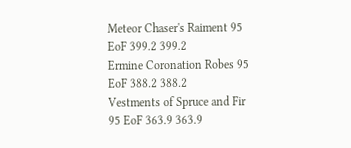Meteor Chaser's Raiment 95 EoF 399.2 399.2
Ermine Coronation Robes 95 EoF 388.2 388.2
Vestments of Spruce and Fir 95 EoF 363.9 363.9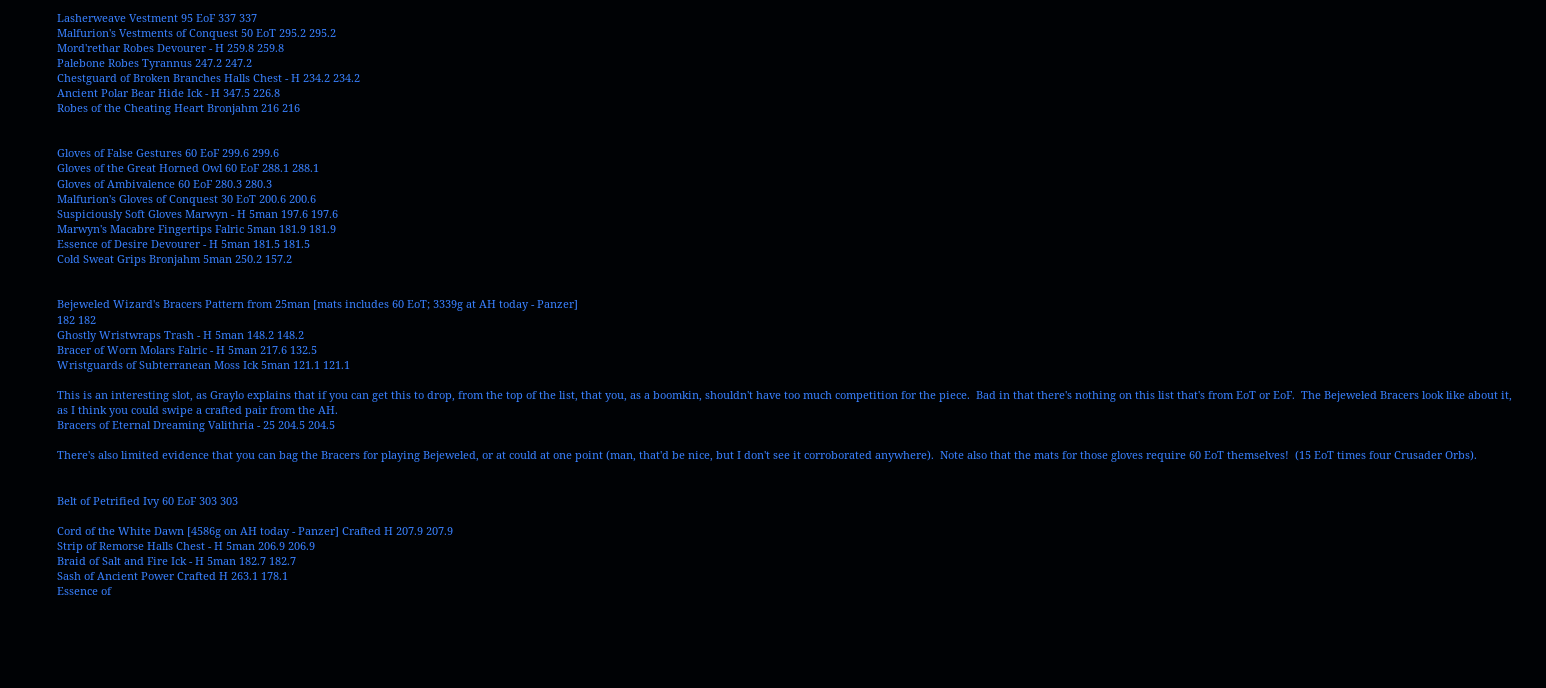Lasherweave Vestment 95 EoF 337 337
Malfurion's Vestments of Conquest 50 EoT 295.2 295.2
Mord'rethar Robes Devourer - H 259.8 259.8
Palebone Robes Tyrannus 247.2 247.2
Chestguard of Broken Branches Halls Chest - H 234.2 234.2
Ancient Polar Bear Hide Ick - H 347.5 226.8
Robes of the Cheating Heart Bronjahm 216 216


Gloves of False Gestures 60 EoF 299.6 299.6
Gloves of the Great Horned Owl 60 EoF 288.1 288.1
Gloves of Ambivalence 60 EoF 280.3 280.3
Malfurion's Gloves of Conquest 30 EoT 200.6 200.6
Suspiciously Soft Gloves Marwyn - H 5man 197.6 197.6
Marwyn's Macabre Fingertips Falric 5man 181.9 181.9
Essence of Desire Devourer - H 5man 181.5 181.5
Cold Sweat Grips Bronjahm 5man 250.2 157.2


Bejeweled Wizard's Bracers Pattern from 25man [mats includes 60 EoT; 3339g at AH today - Panzer]
182 182
Ghostly Wristwraps Trash - H 5man 148.2 148.2
Bracer of Worn Molars Falric - H 5man 217.6 132.5
Wristguards of Subterranean Moss Ick 5man 121.1 121.1

This is an interesting slot, as Graylo explains that if you can get this to drop, from the top of the list, that you, as a boomkin, shouldn't have too much competition for the piece.  Bad in that there's nothing on this list that's from EoT or EoF.  The Bejeweled Bracers look like about it, as I think you could swipe a crafted pair from the AH.
Bracers of Eternal Dreaming Valithria - 25 204.5 204.5

There's also limited evidence that you can bag the Bracers for playing Bejeweled, or at could at one point (man, that'd be nice, but I don't see it corroborated anywhere).  Note also that the mats for those gloves require 60 EoT themselves!  (15 EoT times four Crusader Orbs).


Belt of Petrified Ivy 60 EoF 303 303

Cord of the White Dawn [4586g on AH today - Panzer] Crafted H 207.9 207.9
Strip of Remorse Halls Chest - H 5man 206.9 206.9
Braid of Salt and Fire Ick - H 5man 182.7 182.7
Sash of Ancient Power Crafted H 263.1 178.1
Essence of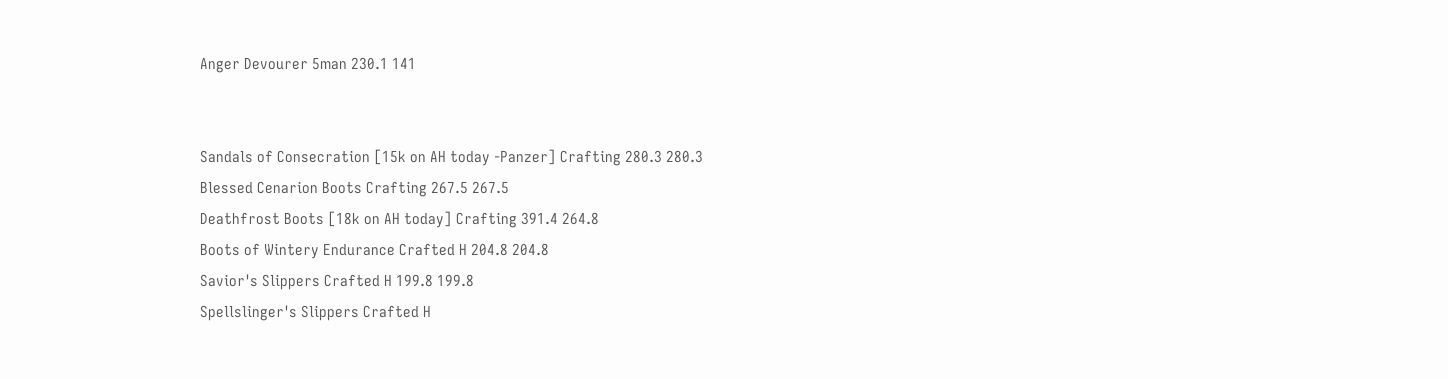Anger Devourer 5man 230.1 141


Sandals of Consecration [15k on AH today -Panzer] Crafting 280.3 280.3
Blessed Cenarion Boots Crafting 267.5 267.5
Deathfrost Boots [18k on AH today] Crafting 391.4 264.8
Boots of Wintery Endurance Crafted H 204.8 204.8
Savior's Slippers Crafted H 199.8 199.8
Spellslinger's Slippers Crafted H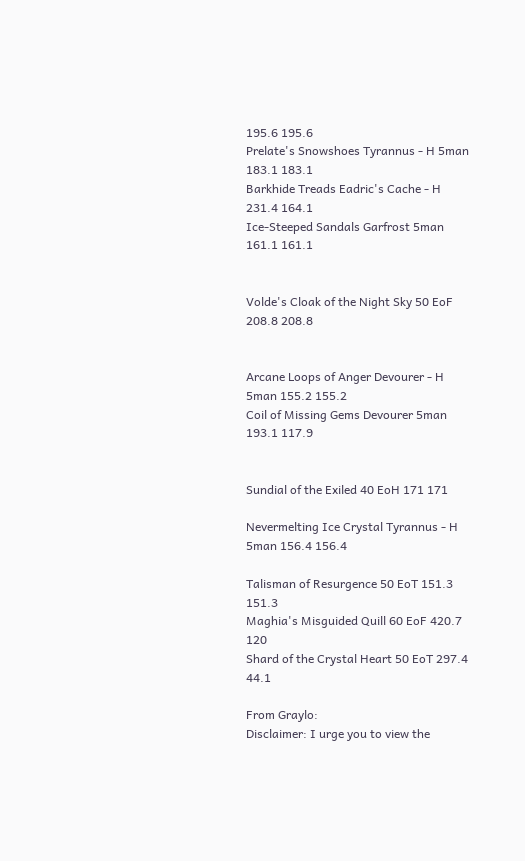195.6 195.6
Prelate's Snowshoes Tyrannus - H 5man 183.1 183.1
Barkhide Treads Eadric's Cache - H 231.4 164.1
Ice-Steeped Sandals Garfrost 5man 161.1 161.1


Volde's Cloak of the Night Sky 50 EoF 208.8 208.8


Arcane Loops of Anger Devourer - H 5man 155.2 155.2
Coil of Missing Gems Devourer 5man 193.1 117.9


Sundial of the Exiled 40 EoH 171 171

Nevermelting Ice Crystal Tyrannus - H 5man 156.4 156.4

Talisman of Resurgence 50 EoT 151.3 151.3
Maghia's Misguided Quill 60 EoF 420.7 120
Shard of the Crystal Heart 50 EoT 297.4 44.1

From Graylo:
Disclaimer: I urge you to view the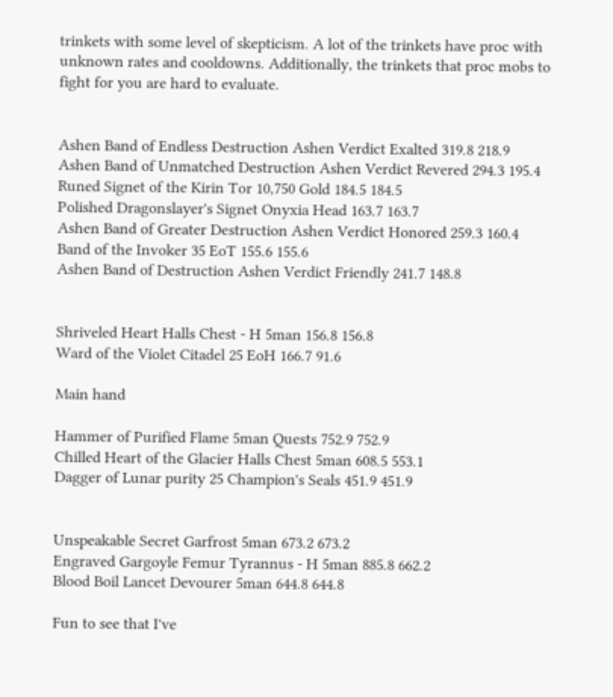trinkets with some level of skepticism. A lot of the trinkets have proc with unknown rates and cooldowns. Additionally, the trinkets that proc mobs to fight for you are hard to evaluate.


Ashen Band of Endless Destruction Ashen Verdict Exalted 319.8 218.9
Ashen Band of Unmatched Destruction Ashen Verdict Revered 294.3 195.4
Runed Signet of the Kirin Tor 10,750 Gold 184.5 184.5
Polished Dragonslayer's Signet Onyxia Head 163.7 163.7
Ashen Band of Greater Destruction Ashen Verdict Honored 259.3 160.4
Band of the Invoker 35 EoT 155.6 155.6
Ashen Band of Destruction Ashen Verdict Friendly 241.7 148.8


Shriveled Heart Halls Chest - H 5man 156.8 156.8
Ward of the Violet Citadel 25 EoH 166.7 91.6

Main hand

Hammer of Purified Flame 5man Quests 752.9 752.9
Chilled Heart of the Glacier Halls Chest 5man 608.5 553.1
Dagger of Lunar purity 25 Champion's Seals 451.9 451.9


Unspeakable Secret Garfrost 5man 673.2 673.2
Engraved Gargoyle Femur Tyrannus - H 5man 885.8 662.2
Blood Boil Lancet Devourer 5man 644.8 644.8

Fun to see that I've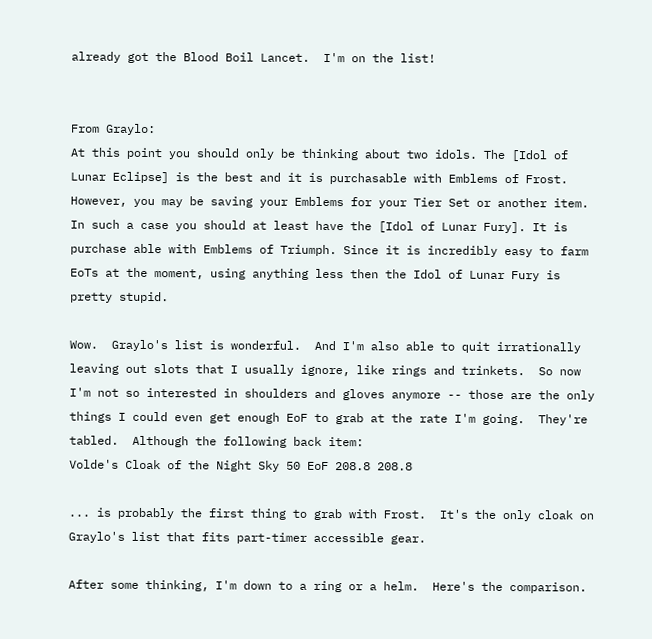already got the Blood Boil Lancet.  I'm on the list!


From Graylo:
At this point you should only be thinking about two idols. The [Idol of Lunar Eclipse] is the best and it is purchasable with Emblems of Frost. However, you may be saving your Emblems for your Tier Set or another item. In such a case you should at least have the [Idol of Lunar Fury]. It is purchase able with Emblems of Triumph. Since it is incredibly easy to farm EoTs at the moment, using anything less then the Idol of Lunar Fury is pretty stupid.

Wow.  Graylo's list is wonderful.  And I'm also able to quit irrationally leaving out slots that I usually ignore, like rings and trinkets.  So now I'm not so interested in shoulders and gloves anymore -- those are the only things I could even get enough EoF to grab at the rate I'm going.  They're tabled.  Although the following back item:
Volde's Cloak of the Night Sky 50 EoF 208.8 208.8

... is probably the first thing to grab with Frost.  It's the only cloak on Graylo's list that fits part-timer accessible gear.

After some thinking, I'm down to a ring or a helm.  Here's the comparison.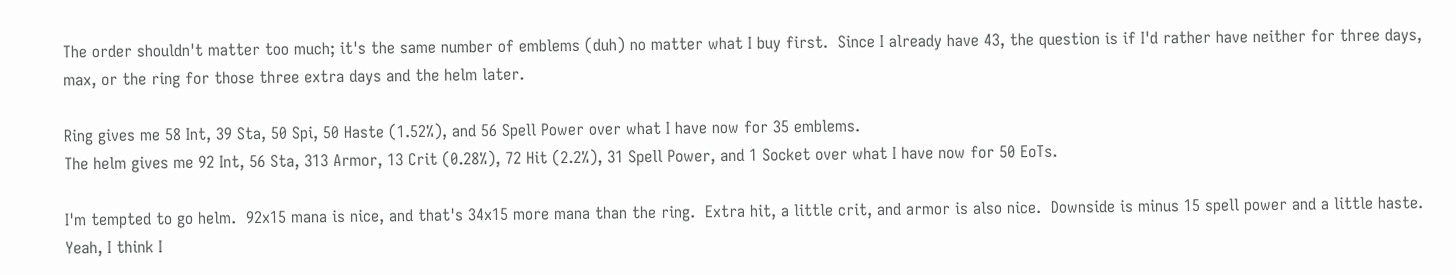The order shouldn't matter too much; it's the same number of emblems (duh) no matter what I buy first.  Since I already have 43, the question is if I'd rather have neither for three days, max, or the ring for those three extra days and the helm later.

Ring gives me 58 Int, 39 Sta, 50 Spi, 50 Haste (1.52%), and 56 Spell Power over what I have now for 35 emblems.
The helm gives me 92 Int, 56 Sta, 313 Armor, 13 Crit (0.28%), 72 Hit (2.2%), 31 Spell Power, and 1 Socket over what I have now for 50 EoTs.

I'm tempted to go helm.  92x15 mana is nice, and that's 34x15 more mana than the ring.  Extra hit, a little crit, and armor is also nice.  Downside is minus 15 spell power and a little haste.  Yeah, I think I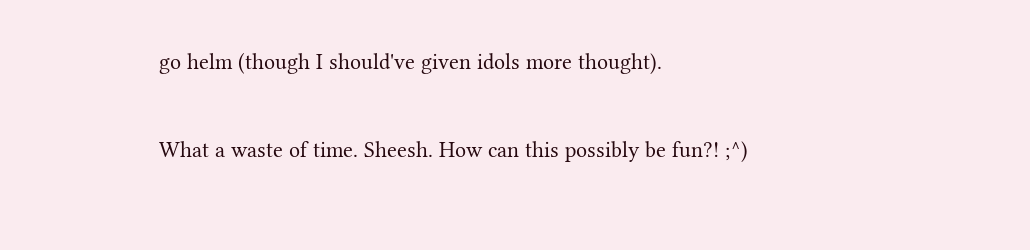go helm (though I should've given idols more thought).

What a waste of time. Sheesh. How can this possibly be fun?! ;^)